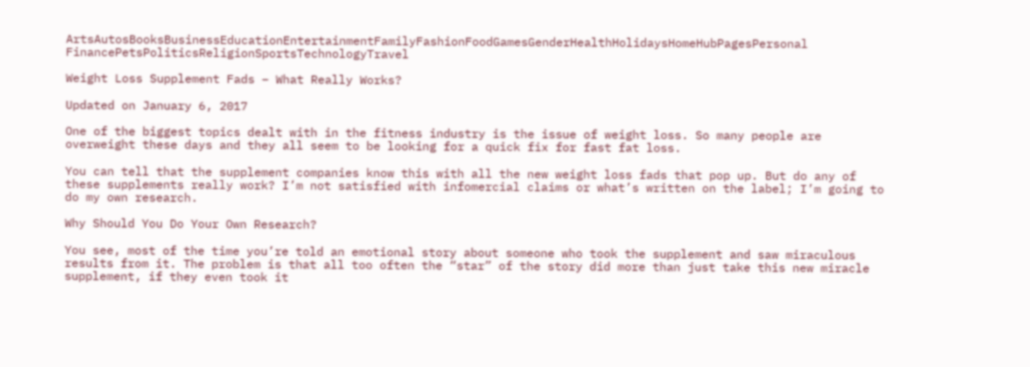ArtsAutosBooksBusinessEducationEntertainmentFamilyFashionFoodGamesGenderHealthHolidaysHomeHubPagesPersonal FinancePetsPoliticsReligionSportsTechnologyTravel

Weight Loss Supplement Fads – What Really Works?

Updated on January 6, 2017

One of the biggest topics dealt with in the fitness industry is the issue of weight loss. So many people are overweight these days and they all seem to be looking for a quick fix for fast fat loss.

You can tell that the supplement companies know this with all the new weight loss fads that pop up. But do any of these supplements really work? I’m not satisfied with infomercial claims or what’s written on the label; I’m going to do my own research.

Why Should You Do Your Own Research?

You see, most of the time you’re told an emotional story about someone who took the supplement and saw miraculous results from it. The problem is that all too often the “star” of the story did more than just take this new miracle supplement, if they even took it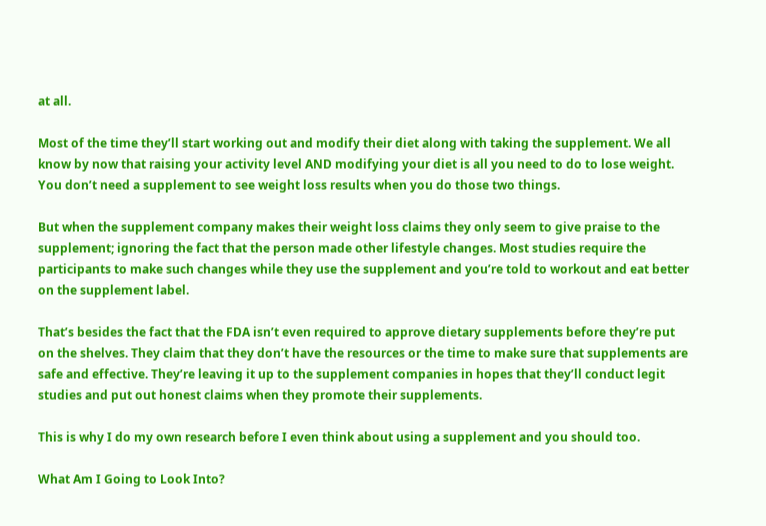at all.

Most of the time they’ll start working out and modify their diet along with taking the supplement. We all know by now that raising your activity level AND modifying your diet is all you need to do to lose weight. You don’t need a supplement to see weight loss results when you do those two things.

But when the supplement company makes their weight loss claims they only seem to give praise to the supplement; ignoring the fact that the person made other lifestyle changes. Most studies require the participants to make such changes while they use the supplement and you’re told to workout and eat better on the supplement label.

That’s besides the fact that the FDA isn’t even required to approve dietary supplements before they’re put on the shelves. They claim that they don’t have the resources or the time to make sure that supplements are safe and effective. They’re leaving it up to the supplement companies in hopes that they’ll conduct legit studies and put out honest claims when they promote their supplements.

This is why I do my own research before I even think about using a supplement and you should too.

What Am I Going to Look Into?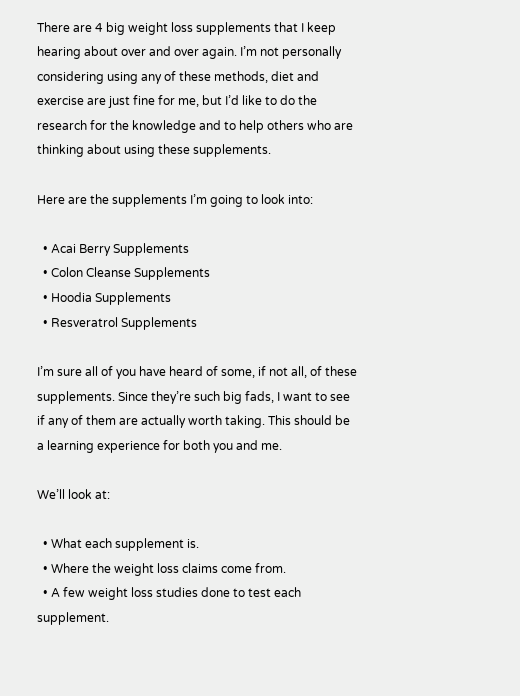There are 4 big weight loss supplements that I keep hearing about over and over again. I’m not personally considering using any of these methods, diet and exercise are just fine for me, but I’d like to do the research for the knowledge and to help others who are thinking about using these supplements.

Here are the supplements I’m going to look into:

  • Acai Berry Supplements
  • Colon Cleanse Supplements
  • Hoodia Supplements
  • Resveratrol Supplements

I’m sure all of you have heard of some, if not all, of these supplements. Since they’re such big fads, I want to see if any of them are actually worth taking. This should be a learning experience for both you and me.

We’ll look at:

  • What each supplement is.
  • Where the weight loss claims come from.
  • A few weight loss studies done to test each supplement.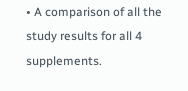• A comparison of all the study results for all 4 supplements.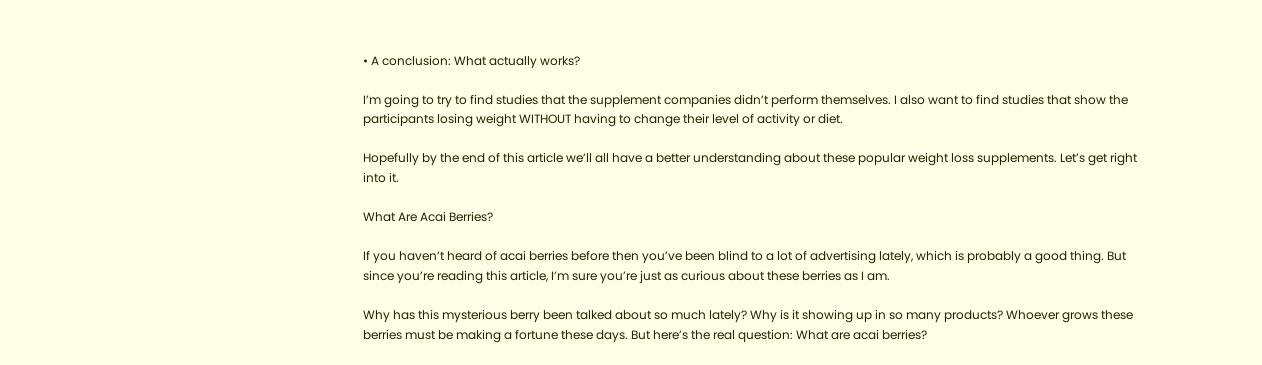• A conclusion: What actually works?

I’m going to try to find studies that the supplement companies didn’t perform themselves. I also want to find studies that show the participants losing weight WITHOUT having to change their level of activity or diet.

Hopefully by the end of this article we’ll all have a better understanding about these popular weight loss supplements. Let’s get right into it.

What Are Acai Berries?

If you haven’t heard of acai berries before then you’ve been blind to a lot of advertising lately, which is probably a good thing. But since you’re reading this article, I’m sure you’re just as curious about these berries as I am.

Why has this mysterious berry been talked about so much lately? Why is it showing up in so many products? Whoever grows these berries must be making a fortune these days. But here’s the real question: What are acai berries?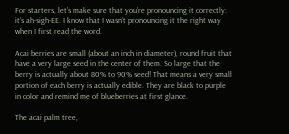For starters, let’s make sure that you’re pronouncing it correctly: it’s ah-sigh-EE. I know that I wasn’t pronouncing it the right way when I first read the word.

Acai berries are small (about an inch in diameter), round fruit that have a very large seed in the center of them. So large that the berry is actually about 80% to 90% seed! That means a very small portion of each berry is actually edible. They are black to purple in color and remind me of blueberries at first glance.

The acai palm tree,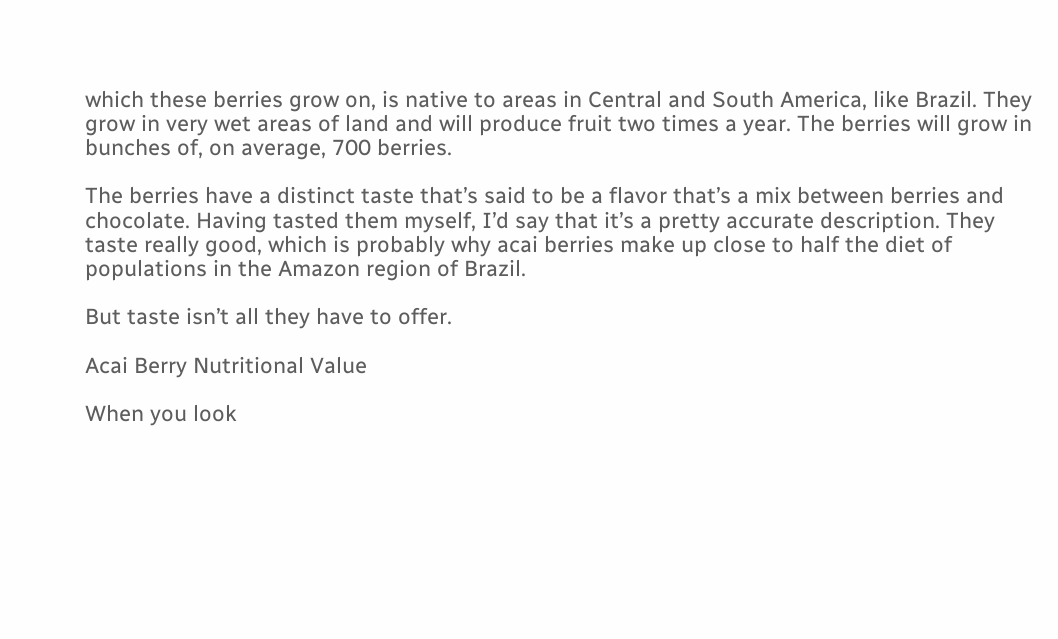which these berries grow on, is native to areas in Central and South America, like Brazil. They grow in very wet areas of land and will produce fruit two times a year. The berries will grow in bunches of, on average, 700 berries.

The berries have a distinct taste that’s said to be a flavor that’s a mix between berries and chocolate. Having tasted them myself, I’d say that it’s a pretty accurate description. They taste really good, which is probably why acai berries make up close to half the diet of populations in the Amazon region of Brazil.

But taste isn’t all they have to offer.

Acai Berry Nutritional Value

When you look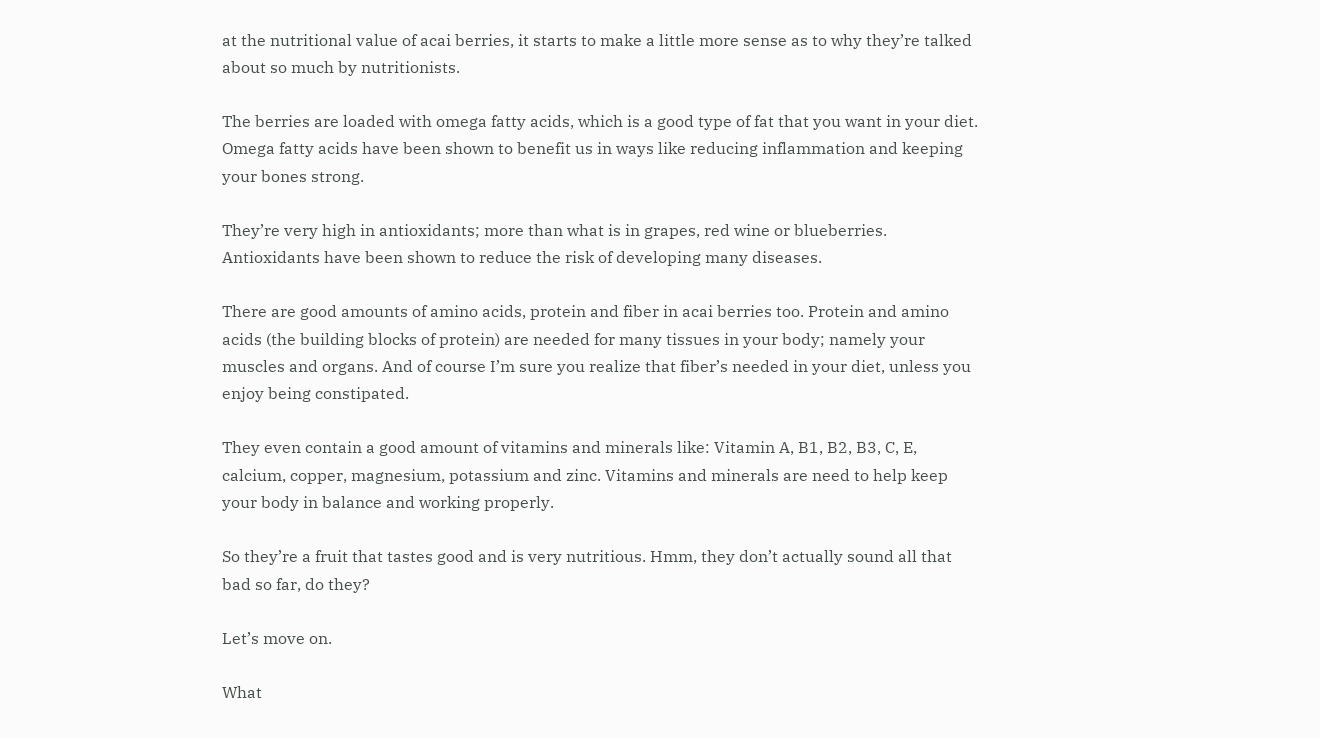at the nutritional value of acai berries, it starts to make a little more sense as to why they’re talked about so much by nutritionists.

The berries are loaded with omega fatty acids, which is a good type of fat that you want in your diet. Omega fatty acids have been shown to benefit us in ways like reducing inflammation and keeping your bones strong.

They’re very high in antioxidants; more than what is in grapes, red wine or blueberries. Antioxidants have been shown to reduce the risk of developing many diseases.

There are good amounts of amino acids, protein and fiber in acai berries too. Protein and amino acids (the building blocks of protein) are needed for many tissues in your body; namely your muscles and organs. And of course I’m sure you realize that fiber’s needed in your diet, unless you enjoy being constipated.

They even contain a good amount of vitamins and minerals like: Vitamin A, B1, B2, B3, C, E, calcium, copper, magnesium, potassium and zinc. Vitamins and minerals are need to help keep your body in balance and working properly.

So they’re a fruit that tastes good and is very nutritious. Hmm, they don’t actually sound all that bad so far, do they?

Let’s move on.

What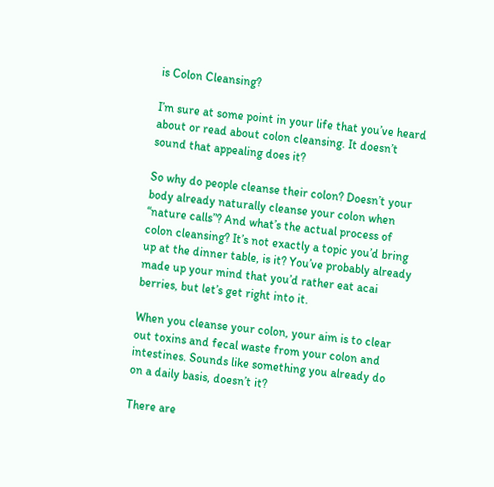is Colon Cleansing?

I’m sure at some point in your life that you’ve heard about or read about colon cleansing. It doesn’t sound that appealing does it?

So why do people cleanse their colon? Doesn’t your body already naturally cleanse your colon when “nature calls”? And what’s the actual process of colon cleansing? It’s not exactly a topic you’d bring up at the dinner table, is it? You’ve probably already made up your mind that you’d rather eat acai berries, but let’s get right into it.

When you cleanse your colon, your aim is to clear out toxins and fecal waste from your colon and intestines. Sounds like something you already do on a daily basis, doesn’t it?

There are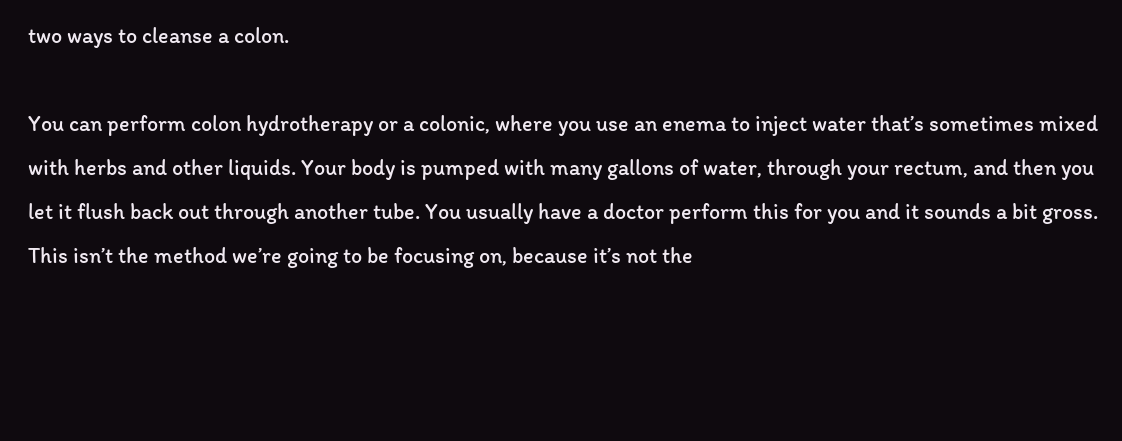two ways to cleanse a colon.

You can perform colon hydrotherapy or a colonic, where you use an enema to inject water that’s sometimes mixed with herbs and other liquids. Your body is pumped with many gallons of water, through your rectum, and then you let it flush back out through another tube. You usually have a doctor perform this for you and it sounds a bit gross. This isn’t the method we’re going to be focusing on, because it’s not the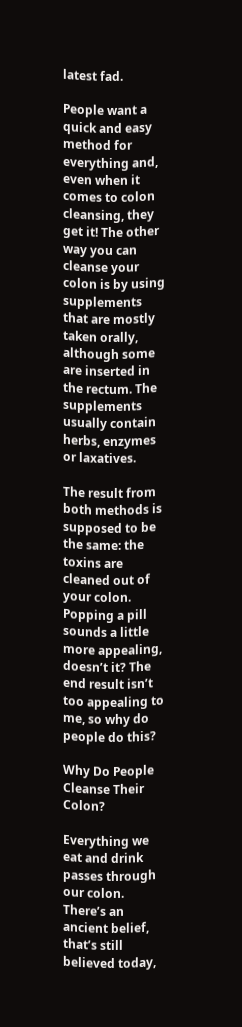latest fad.

People want a quick and easy method for everything and, even when it comes to colon cleansing, they get it! The other way you can cleanse your colon is by using supplements that are mostly taken orally, although some are inserted in the rectum. The supplements usually contain herbs, enzymes or laxatives.

The result from both methods is supposed to be the same: the toxins are cleaned out of your colon. Popping a pill sounds a little more appealing, doesn’t it? The end result isn’t too appealing to me, so why do people do this?

Why Do People Cleanse Their Colon?

Everything we eat and drink passes through our colon. There’s an ancient belief, that’s still believed today,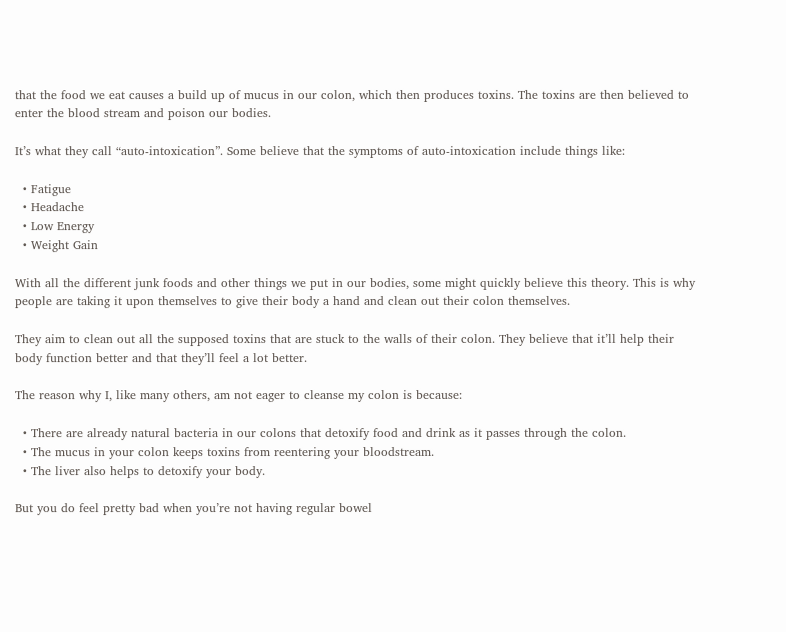that the food we eat causes a build up of mucus in our colon, which then produces toxins. The toxins are then believed to enter the blood stream and poison our bodies.

It’s what they call “auto-intoxication”. Some believe that the symptoms of auto-intoxication include things like:

  • Fatigue
  • Headache
  • Low Energy
  • Weight Gain

With all the different junk foods and other things we put in our bodies, some might quickly believe this theory. This is why people are taking it upon themselves to give their body a hand and clean out their colon themselves.

They aim to clean out all the supposed toxins that are stuck to the walls of their colon. They believe that it’ll help their body function better and that they’ll feel a lot better.

The reason why I, like many others, am not eager to cleanse my colon is because:

  • There are already natural bacteria in our colons that detoxify food and drink as it passes through the colon.
  • The mucus in your colon keeps toxins from reentering your bloodstream.
  • The liver also helps to detoxify your body.

But you do feel pretty bad when you’re not having regular bowel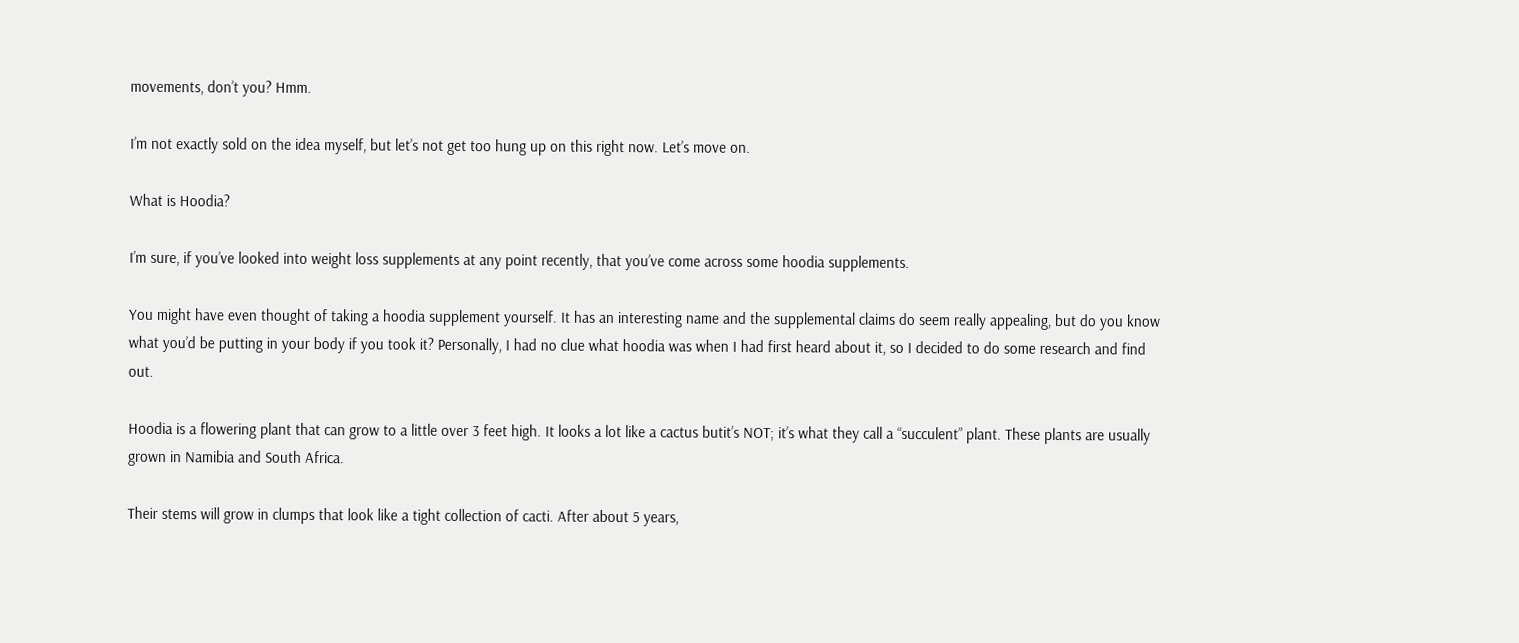movements, don’t you? Hmm.

I’m not exactly sold on the idea myself, but let’s not get too hung up on this right now. Let’s move on.

What is Hoodia?

I’m sure, if you’ve looked into weight loss supplements at any point recently, that you’ve come across some hoodia supplements.

You might have even thought of taking a hoodia supplement yourself. It has an interesting name and the supplemental claims do seem really appealing, but do you know what you’d be putting in your body if you took it? Personally, I had no clue what hoodia was when I had first heard about it, so I decided to do some research and find out.

Hoodia is a flowering plant that can grow to a little over 3 feet high. It looks a lot like a cactus butit’s NOT; it’s what they call a “succulent” plant. These plants are usually grown in Namibia and South Africa.

Their stems will grow in clumps that look like a tight collection of cacti. After about 5 years,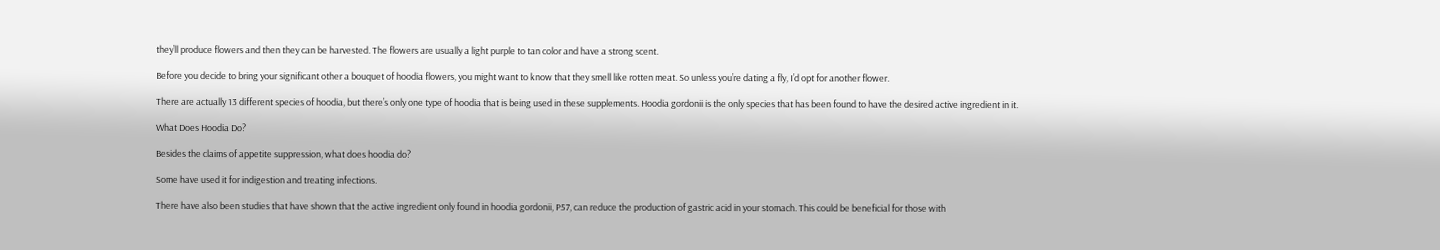they’ll produce flowers and then they can be harvested. The flowers are usually a light purple to tan color and have a strong scent.

Before you decide to bring your significant other a bouquet of hoodia flowers, you might want to know that they smell like rotten meat. So unless you’re dating a fly, I’d opt for another flower.

There are actually 13 different species of hoodia, but there’s only one type of hoodia that is being used in these supplements. Hoodia gordonii is the only species that has been found to have the desired active ingredient in it.

What Does Hoodia Do?

Besides the claims of appetite suppression, what does hoodia do?

Some have used it for indigestion and treating infections.

There have also been studies that have shown that the active ingredient only found in hoodia gordonii, P57, can reduce the production of gastric acid in your stomach. This could be beneficial for those with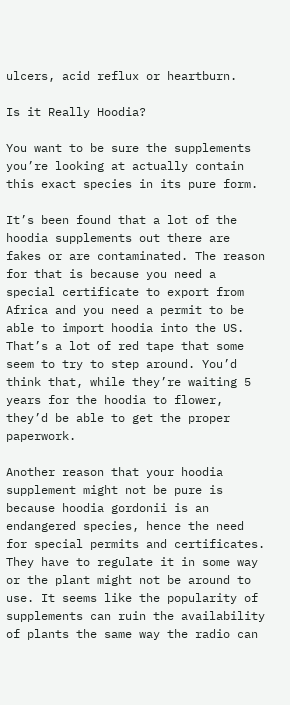ulcers, acid reflux or heartburn.

Is it Really Hoodia?

You want to be sure the supplements you’re looking at actually contain this exact species in its pure form.

It’s been found that a lot of the hoodia supplements out there are fakes or are contaminated. The reason for that is because you need a special certificate to export from Africa and you need a permit to be able to import hoodia into the US. That’s a lot of red tape that some seem to try to step around. You’d think that, while they’re waiting 5 years for the hoodia to flower, they’d be able to get the proper paperwork.

Another reason that your hoodia supplement might not be pure is because hoodia gordonii is an endangered species, hence the need for special permits and certificates. They have to regulate it in some way or the plant might not be around to use. It seems like the popularity of supplements can ruin the availability of plants the same way the radio can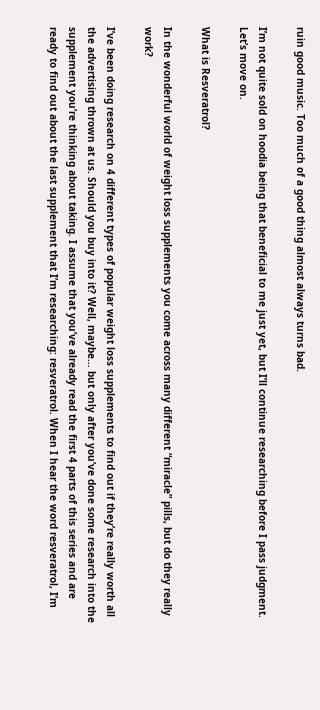ruin good music. Too much of a good thing almost always turns bad.

I’m not quite sold on hoodia being that beneficial to me just yet, but I’ll continue researching before I pass judgment. Let’s move on.

What is Resveratrol?

In the wonderful world of weight loss supplements you come across many different “miracle” pills, but do they really work?

I’ve been doing research on 4 different types of popular weight loss supplements to find out if they’re really worth all the advertising thrown at us. Should you buy into it? Well, maybe… but only after you’ve done some research into the supplement you’re thinking about taking. I assume that you’ve already read the first 4 parts of this series and are ready to find out about the last supplement that I’m researching: resveratrol. When I hear the word resveratrol, I’m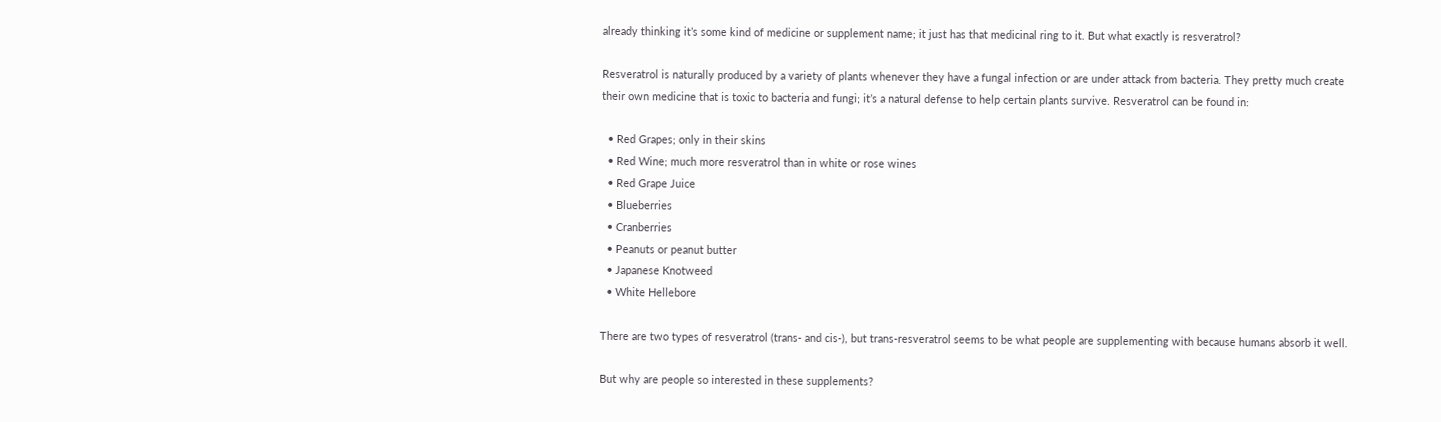already thinking it’s some kind of medicine or supplement name; it just has that medicinal ring to it. But what exactly is resveratrol?

Resveratrol is naturally produced by a variety of plants whenever they have a fungal infection or are under attack from bacteria. They pretty much create their own medicine that is toxic to bacteria and fungi; it’s a natural defense to help certain plants survive. Resveratrol can be found in:

  • Red Grapes; only in their skins
  • Red Wine; much more resveratrol than in white or rose wines
  • Red Grape Juice
  • Blueberries
  • Cranberries
  • Peanuts or peanut butter
  • Japanese Knotweed
  • White Hellebore

There are two types of resveratrol (trans- and cis-), but trans-resveratrol seems to be what people are supplementing with because humans absorb it well.

But why are people so interested in these supplements?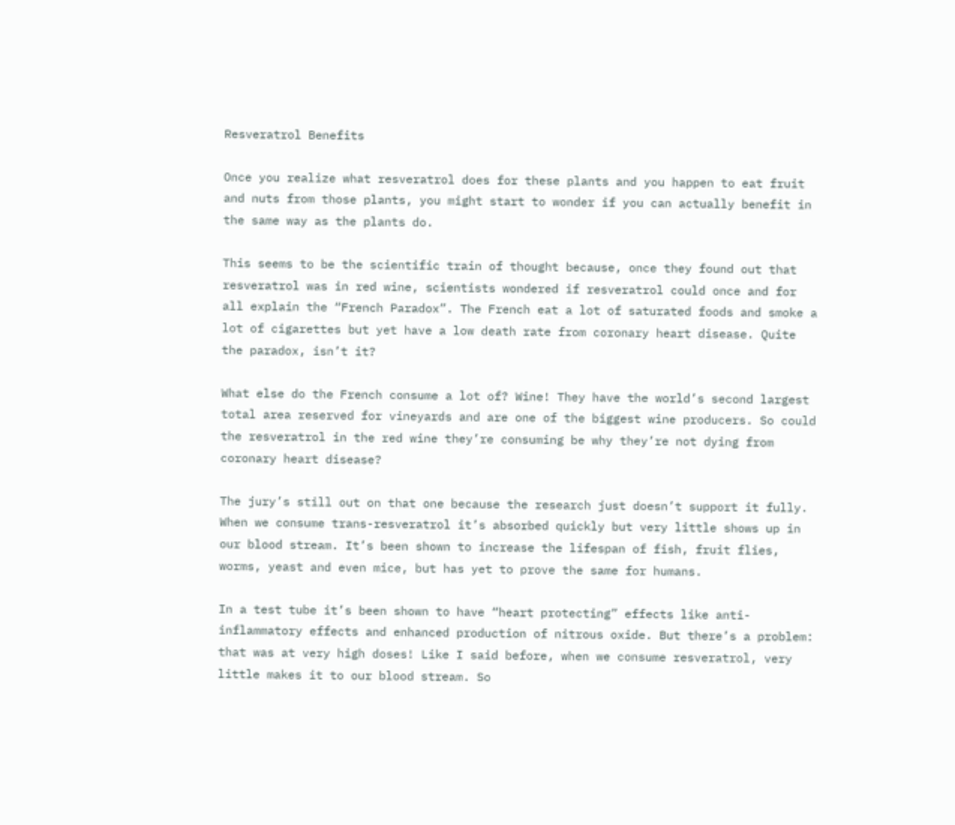Resveratrol Benefits

Once you realize what resveratrol does for these plants and you happen to eat fruit and nuts from those plants, you might start to wonder if you can actually benefit in the same way as the plants do.

This seems to be the scientific train of thought because, once they found out that resveratrol was in red wine, scientists wondered if resveratrol could once and for all explain the “French Paradox”. The French eat a lot of saturated foods and smoke a lot of cigarettes but yet have a low death rate from coronary heart disease. Quite the paradox, isn’t it?

What else do the French consume a lot of? Wine! They have the world’s second largest total area reserved for vineyards and are one of the biggest wine producers. So could the resveratrol in the red wine they’re consuming be why they’re not dying from coronary heart disease?

The jury’s still out on that one because the research just doesn’t support it fully. When we consume trans-resveratrol it’s absorbed quickly but very little shows up in our blood stream. It’s been shown to increase the lifespan of fish, fruit flies, worms, yeast and even mice, but has yet to prove the same for humans.

In a test tube it’s been shown to have “heart protecting” effects like anti-inflammatory effects and enhanced production of nitrous oxide. But there’s a problem: that was at very high doses! Like I said before, when we consume resveratrol, very little makes it to our blood stream. So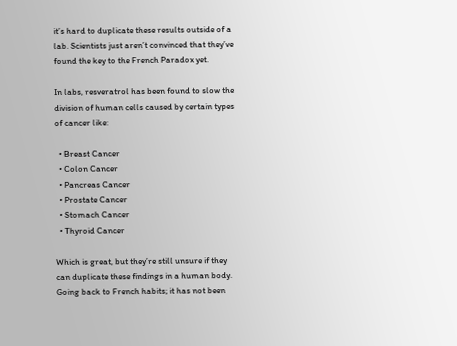it’s hard to duplicate these results outside of a lab. Scientists just aren’t convinced that they’ve found the key to the French Paradox yet.

In labs, resveratrol has been found to slow the division of human cells caused by certain types of cancer like:

  • Breast Cancer
  • Colon Cancer
  • Pancreas Cancer
  • Prostate Cancer
  • Stomach Cancer
  • Thyroid Cancer

Which is great, but they’re still unsure if they can duplicate these findings in a human body. Going back to French habits; it has not been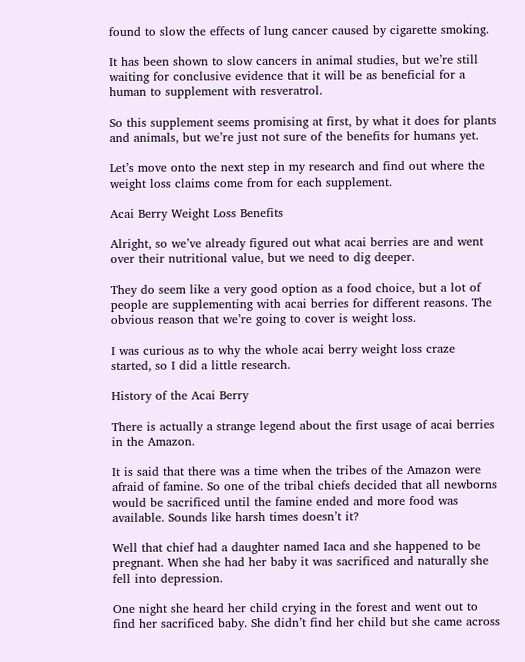found to slow the effects of lung cancer caused by cigarette smoking.

It has been shown to slow cancers in animal studies, but we’re still waiting for conclusive evidence that it will be as beneficial for a human to supplement with resveratrol.

So this supplement seems promising at first, by what it does for plants and animals, but we’re just not sure of the benefits for humans yet.

Let’s move onto the next step in my research and find out where the weight loss claims come from for each supplement.

Acai Berry Weight Loss Benefits

Alright, so we’ve already figured out what acai berries are and went over their nutritional value, but we need to dig deeper.

They do seem like a very good option as a food choice, but a lot of people are supplementing with acai berries for different reasons. The obvious reason that we’re going to cover is weight loss.

I was curious as to why the whole acai berry weight loss craze started, so I did a little research.

History of the Acai Berry

There is actually a strange legend about the first usage of acai berries in the Amazon.

It is said that there was a time when the tribes of the Amazon were afraid of famine. So one of the tribal chiefs decided that all newborns would be sacrificed until the famine ended and more food was available. Sounds like harsh times doesn’t it?

Well that chief had a daughter named Iaca and she happened to be pregnant. When she had her baby it was sacrificed and naturally she fell into depression.

One night she heard her child crying in the forest and went out to find her sacrificed baby. She didn’t find her child but she came across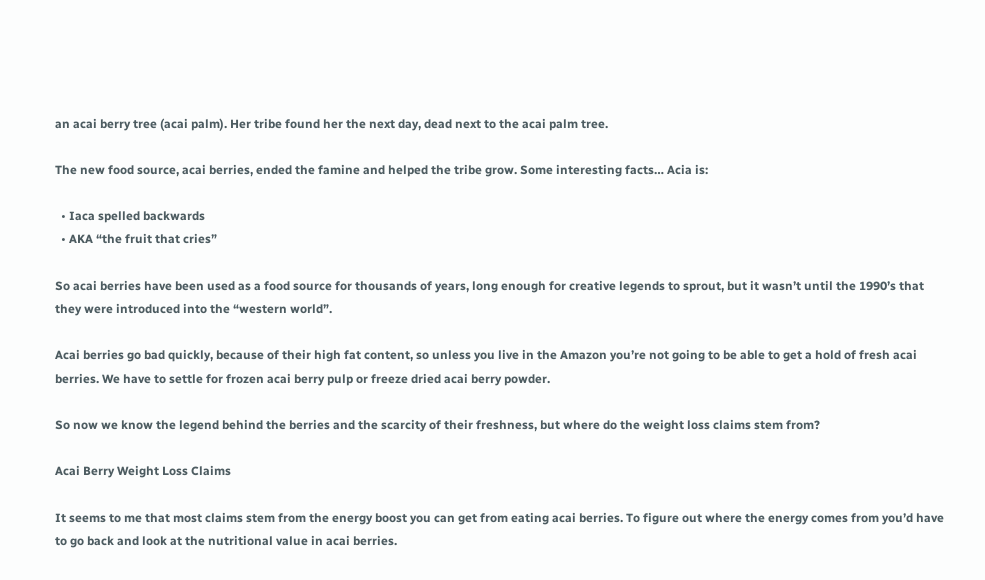an acai berry tree (acai palm). Her tribe found her the next day, dead next to the acai palm tree.

The new food source, acai berries, ended the famine and helped the tribe grow. Some interesting facts… Acia is:

  • Iaca spelled backwards
  • AKA “the fruit that cries”

So acai berries have been used as a food source for thousands of years, long enough for creative legends to sprout, but it wasn’t until the 1990’s that they were introduced into the “western world”.

Acai berries go bad quickly, because of their high fat content, so unless you live in the Amazon you’re not going to be able to get a hold of fresh acai berries. We have to settle for frozen acai berry pulp or freeze dried acai berry powder.

So now we know the legend behind the berries and the scarcity of their freshness, but where do the weight loss claims stem from?

Acai Berry Weight Loss Claims

It seems to me that most claims stem from the energy boost you can get from eating acai berries. To figure out where the energy comes from you’d have to go back and look at the nutritional value in acai berries.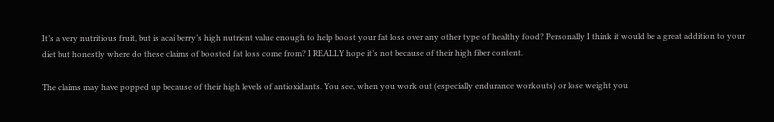It’s a very nutritious fruit, but is acai berry’s high nutrient value enough to help boost your fat loss over any other type of healthy food? Personally I think it would be a great addition to your diet but honestly where do these claims of boosted fat loss come from? I REALLY hope it’s not because of their high fiber content.

The claims may have popped up because of their high levels of antioxidants. You see, when you work out (especially endurance workouts) or lose weight you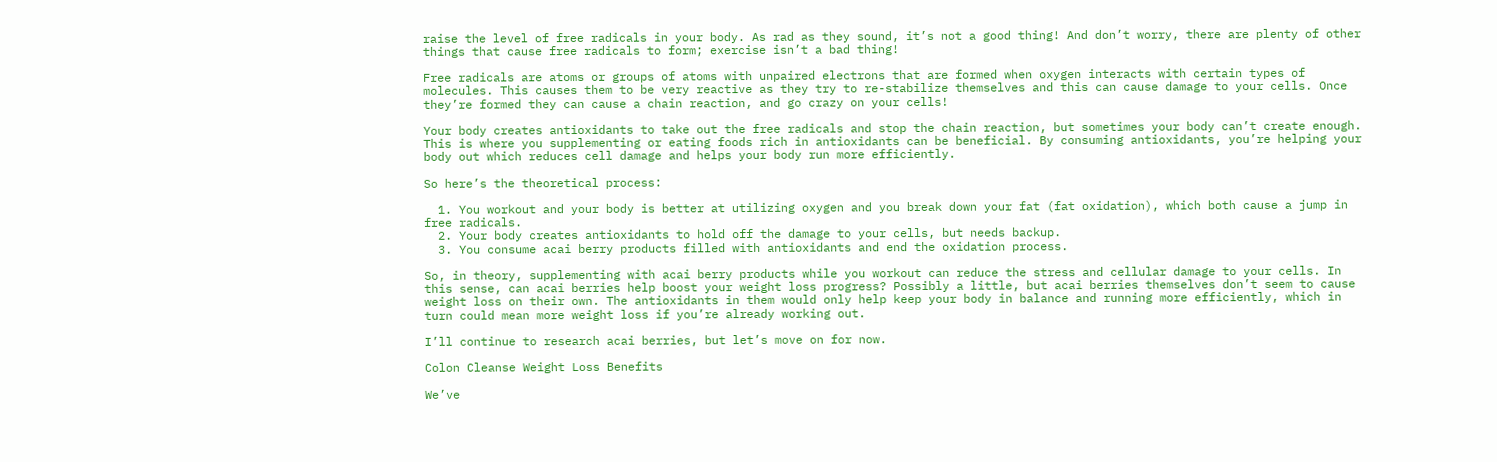raise the level of free radicals in your body. As rad as they sound, it’s not a good thing! And don’t worry, there are plenty of other things that cause free radicals to form; exercise isn’t a bad thing!

Free radicals are atoms or groups of atoms with unpaired electrons that are formed when oxygen interacts with certain types of molecules. This causes them to be very reactive as they try to re-stabilize themselves and this can cause damage to your cells. Once they’re formed they can cause a chain reaction, and go crazy on your cells!

Your body creates antioxidants to take out the free radicals and stop the chain reaction, but sometimes your body can’t create enough. This is where you supplementing or eating foods rich in antioxidants can be beneficial. By consuming antioxidants, you’re helping your body out which reduces cell damage and helps your body run more efficiently.

So here’s the theoretical process:

  1. You workout and your body is better at utilizing oxygen and you break down your fat (fat oxidation), which both cause a jump in free radicals.
  2. Your body creates antioxidants to hold off the damage to your cells, but needs backup.
  3. You consume acai berry products filled with antioxidants and end the oxidation process.

So, in theory, supplementing with acai berry products while you workout can reduce the stress and cellular damage to your cells. In this sense, can acai berries help boost your weight loss progress? Possibly a little, but acai berries themselves don’t seem to cause weight loss on their own. The antioxidants in them would only help keep your body in balance and running more efficiently, which in turn could mean more weight loss if you’re already working out.

I’ll continue to research acai berries, but let’s move on for now.

Colon Cleanse Weight Loss Benefits

We’ve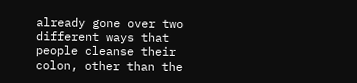already gone over two different ways that people cleanse their colon, other than the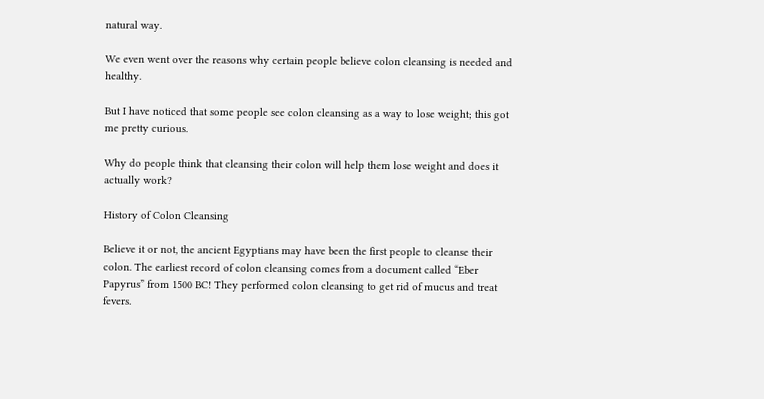natural way.

We even went over the reasons why certain people believe colon cleansing is needed and healthy.

But I have noticed that some people see colon cleansing as a way to lose weight; this got me pretty curious.

Why do people think that cleansing their colon will help them lose weight and does it actually work?

History of Colon Cleansing

Believe it or not, the ancient Egyptians may have been the first people to cleanse their colon. The earliest record of colon cleansing comes from a document called “Eber Papyrus” from 1500 BC! They performed colon cleansing to get rid of mucus and treat fevers.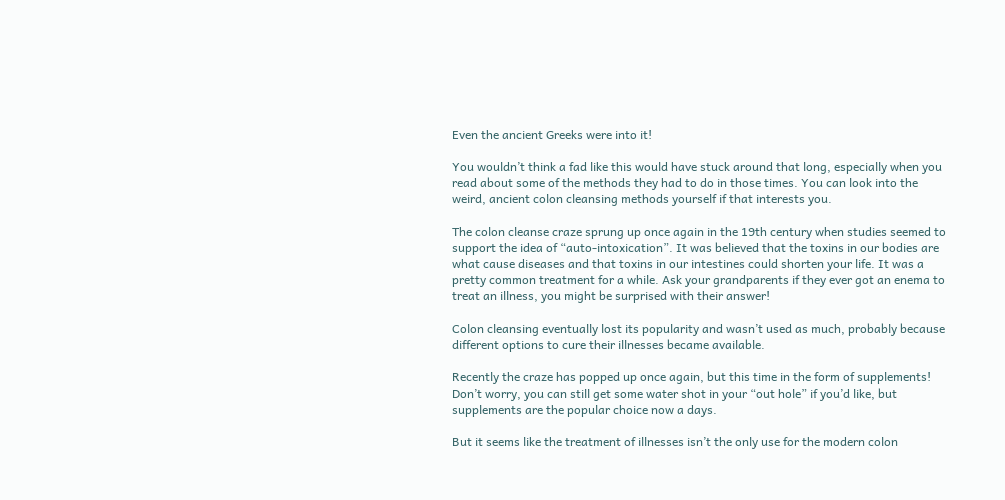Even the ancient Greeks were into it!

You wouldn’t think a fad like this would have stuck around that long, especially when you read about some of the methods they had to do in those times. You can look into the weird, ancient colon cleansing methods yourself if that interests you.

The colon cleanse craze sprung up once again in the 19th century when studies seemed to support the idea of “auto-intoxication”. It was believed that the toxins in our bodies are what cause diseases and that toxins in our intestines could shorten your life. It was a pretty common treatment for a while. Ask your grandparents if they ever got an enema to treat an illness, you might be surprised with their answer!

Colon cleansing eventually lost its popularity and wasn’t used as much, probably because different options to cure their illnesses became available.

Recently the craze has popped up once again, but this time in the form of supplements! Don’t worry, you can still get some water shot in your “out hole” if you’d like, but supplements are the popular choice now a days.

But it seems like the treatment of illnesses isn’t the only use for the modern colon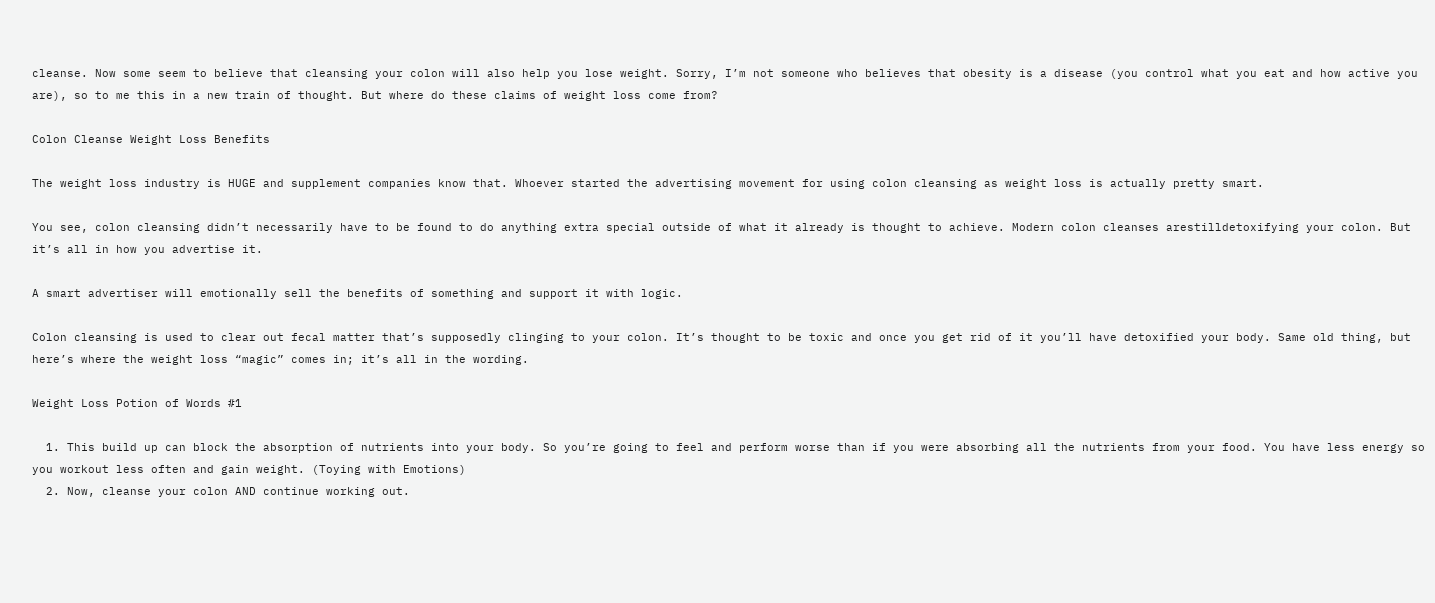cleanse. Now some seem to believe that cleansing your colon will also help you lose weight. Sorry, I’m not someone who believes that obesity is a disease (you control what you eat and how active you are), so to me this in a new train of thought. But where do these claims of weight loss come from?

Colon Cleanse Weight Loss Benefits

The weight loss industry is HUGE and supplement companies know that. Whoever started the advertising movement for using colon cleansing as weight loss is actually pretty smart.

You see, colon cleansing didn’t necessarily have to be found to do anything extra special outside of what it already is thought to achieve. Modern colon cleanses arestilldetoxifying your colon. But it’s all in how you advertise it.

A smart advertiser will emotionally sell the benefits of something and support it with logic.

Colon cleansing is used to clear out fecal matter that’s supposedly clinging to your colon. It’s thought to be toxic and once you get rid of it you’ll have detoxified your body. Same old thing, but here’s where the weight loss “magic” comes in; it’s all in the wording.

Weight Loss Potion of Words #1

  1. This build up can block the absorption of nutrients into your body. So you’re going to feel and perform worse than if you were absorbing all the nutrients from your food. You have less energy so you workout less often and gain weight. (Toying with Emotions)
  2. Now, cleanse your colon AND continue working out.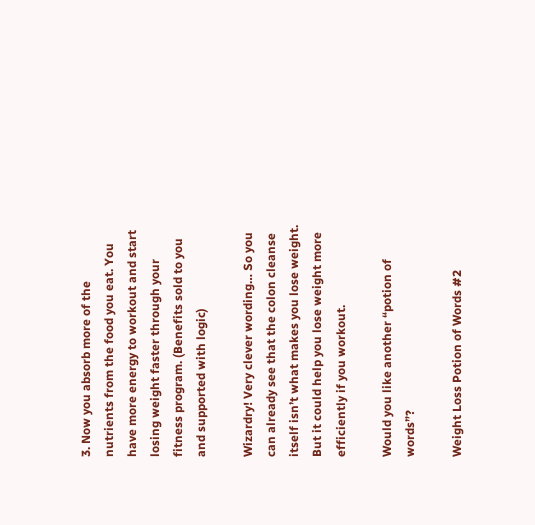3. Now you absorb more of the nutrients from the food you eat. You have more energy to workout and start losing weight faster through your fitness program. (Benefits sold to you and supported with logic)

Wizardry! Very clever wording… So you can already see that the colon cleanse itself isn’t what makes you lose weight. But it could help you lose weight more efficiently if you workout.

Would you like another “potion of words”?

Weight Loss Potion of Words #2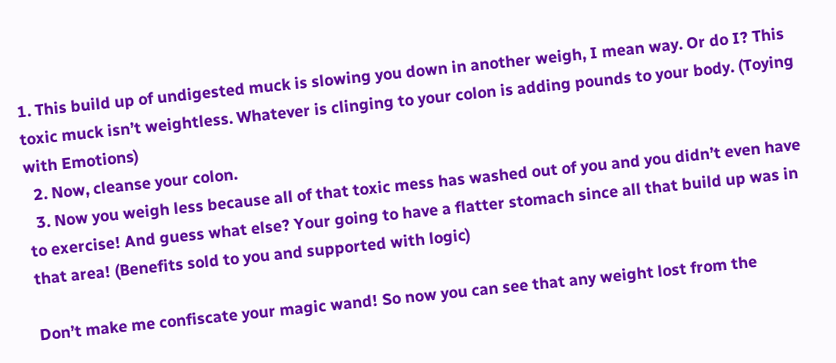1. This build up of undigested muck is slowing you down in another weigh, I mean way. Or do I? This toxic muck isn’t weightless. Whatever is clinging to your colon is adding pounds to your body. (Toying with Emotions)
  2. Now, cleanse your colon.
  3. Now you weigh less because all of that toxic mess has washed out of you and you didn’t even have to exercise! And guess what else? Your going to have a flatter stomach since all that build up was in that area! (Benefits sold to you and supported with logic)

Don’t make me confiscate your magic wand! So now you can see that any weight lost from the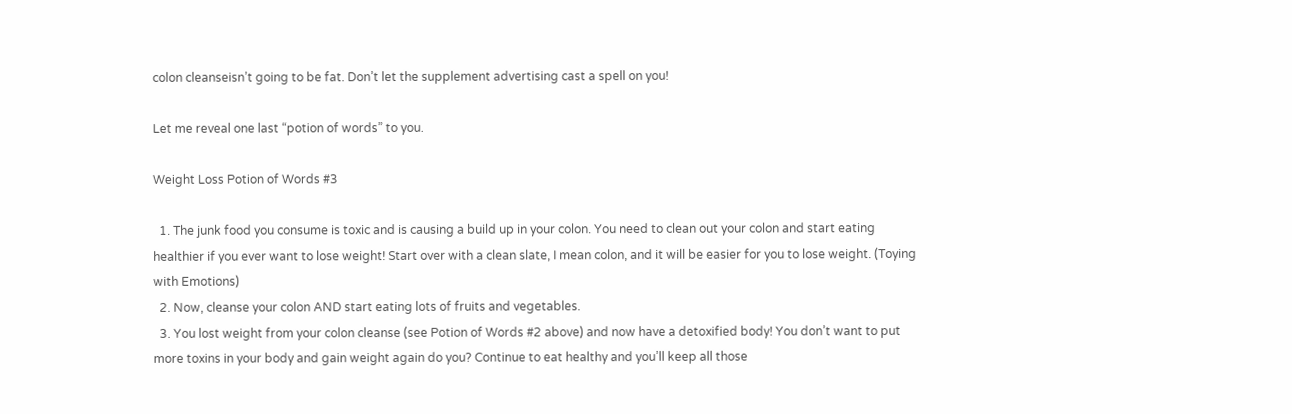colon cleanseisn’t going to be fat. Don’t let the supplement advertising cast a spell on you!

Let me reveal one last “potion of words” to you.

Weight Loss Potion of Words #3

  1. The junk food you consume is toxic and is causing a build up in your colon. You need to clean out your colon and start eating healthier if you ever want to lose weight! Start over with a clean slate, I mean colon, and it will be easier for you to lose weight. (Toying with Emotions)
  2. Now, cleanse your colon AND start eating lots of fruits and vegetables.
  3. You lost weight from your colon cleanse (see Potion of Words #2 above) and now have a detoxified body! You don’t want to put more toxins in your body and gain weight again do you? Continue to eat healthy and you’ll keep all those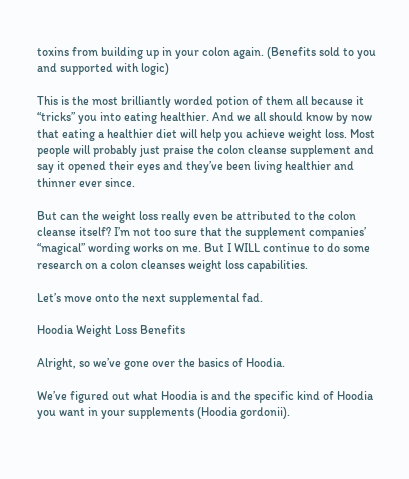toxins from building up in your colon again. (Benefits sold to you and supported with logic)

This is the most brilliantly worded potion of them all because it “tricks” you into eating healthier. And we all should know by now that eating a healthier diet will help you achieve weight loss. Most people will probably just praise the colon cleanse supplement and say it opened their eyes and they’ve been living healthier and thinner ever since.

But can the weight loss really even be attributed to the colon cleanse itself? I’m not too sure that the supplement companies’ “magical” wording works on me. But I WILL continue to do some research on a colon cleanses weight loss capabilities.

Let’s move onto the next supplemental fad.

Hoodia Weight Loss Benefits

Alright, so we’ve gone over the basics of Hoodia.

We’ve figured out what Hoodia is and the specific kind of Hoodia you want in your supplements (Hoodia gordonii).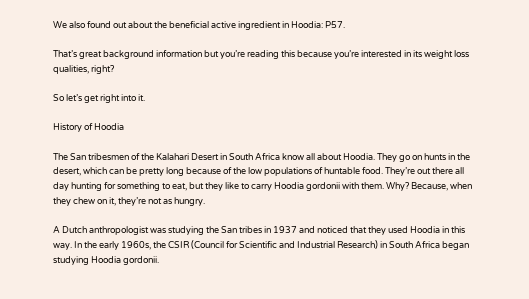We also found out about the beneficial active ingredient in Hoodia: P57.

That’s great background information but you’re reading this because you’re interested in its weight loss qualities, right?

So let’s get right into it.

History of Hoodia

The San tribesmen of the Kalahari Desert in South Africa know all about Hoodia. They go on hunts in the desert, which can be pretty long because of the low populations of huntable food. They’re out there all day hunting for something to eat, but they like to carry Hoodia gordonii with them. Why? Because, when they chew on it, they’re not as hungry.

A Dutch anthropologist was studying the San tribes in 1937 and noticed that they used Hoodia in this way. In the early 1960s, the CSIR (Council for Scientific and Industrial Research) in South Africa began studying Hoodia gordonii.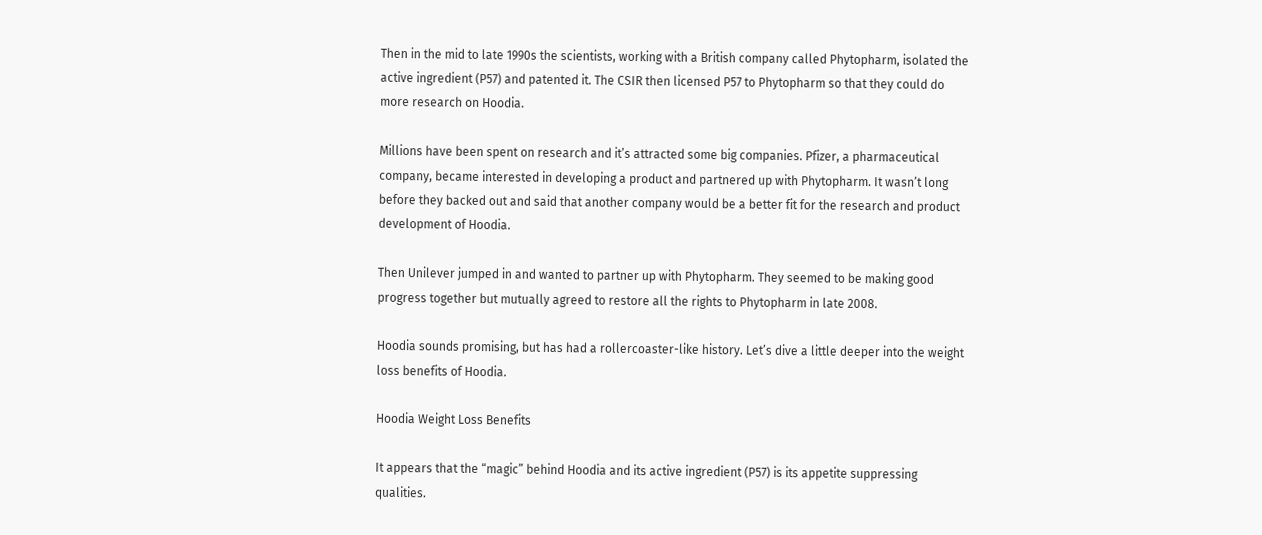Then in the mid to late 1990s the scientists, working with a British company called Phytopharm, isolated the active ingredient (P57) and patented it. The CSIR then licensed P57 to Phytopharm so that they could do more research on Hoodia.

Millions have been spent on research and it’s attracted some big companies. Pfizer, a pharmaceutical company, became interested in developing a product and partnered up with Phytopharm. It wasn’t long before they backed out and said that another company would be a better fit for the research and product development of Hoodia.

Then Unilever jumped in and wanted to partner up with Phytopharm. They seemed to be making good progress together but mutually agreed to restore all the rights to Phytopharm in late 2008.

Hoodia sounds promising, but has had a rollercoaster-like history. Let’s dive a little deeper into the weight loss benefits of Hoodia.

Hoodia Weight Loss Benefits

It appears that the “magic” behind Hoodia and its active ingredient (P57) is its appetite suppressing qualities.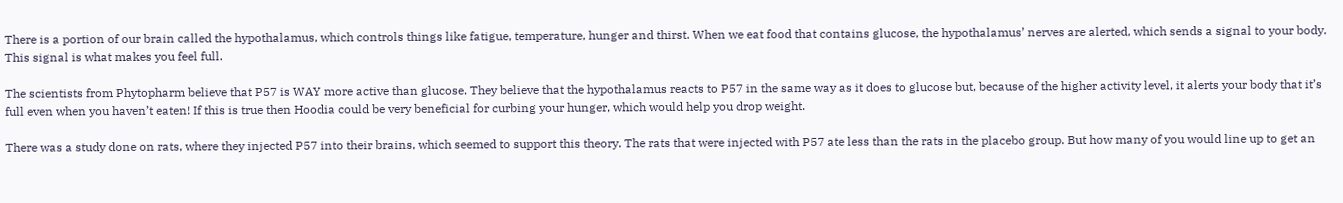There is a portion of our brain called the hypothalamus, which controls things like fatigue, temperature, hunger and thirst. When we eat food that contains glucose, the hypothalamus’ nerves are alerted, which sends a signal to your body. This signal is what makes you feel full.

The scientists from Phytopharm believe that P57 is WAY more active than glucose. They believe that the hypothalamus reacts to P57 in the same way as it does to glucose but, because of the higher activity level, it alerts your body that it’s full even when you haven’t eaten! If this is true then Hoodia could be very beneficial for curbing your hunger, which would help you drop weight.

There was a study done on rats, where they injected P57 into their brains, which seemed to support this theory. The rats that were injected with P57 ate less than the rats in the placebo group. But how many of you would line up to get an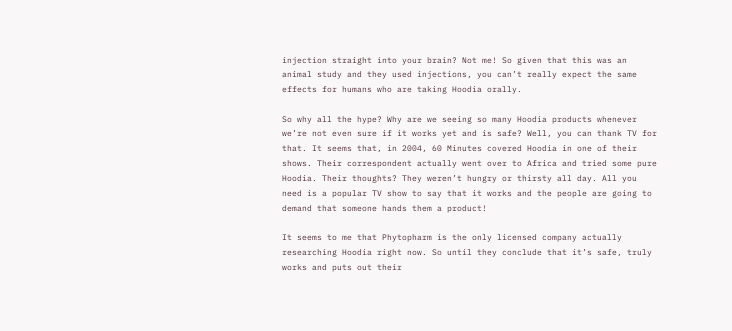injection straight into your brain? Not me! So given that this was an animal study and they used injections, you can’t really expect the same effects for humans who are taking Hoodia orally.

So why all the hype? Why are we seeing so many Hoodia products whenever we’re not even sure if it works yet and is safe? Well, you can thank TV for that. It seems that, in 2004, 60 Minutes covered Hoodia in one of their shows. Their correspondent actually went over to Africa and tried some pure Hoodia. Their thoughts? They weren’t hungry or thirsty all day. All you need is a popular TV show to say that it works and the people are going to demand that someone hands them a product!

It seems to me that Phytopharm is the only licensed company actually researching Hoodia right now. So until they conclude that it’s safe, truly works and puts out their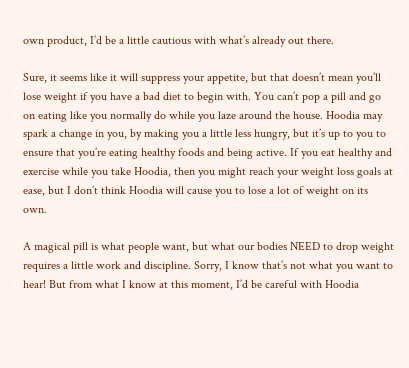own product, I’d be a little cautious with what’s already out there.

Sure, it seems like it will suppress your appetite, but that doesn’t mean you’ll lose weight if you have a bad diet to begin with. You can’t pop a pill and go on eating like you normally do while you laze around the house. Hoodia may spark a change in you, by making you a little less hungry, but it’s up to you to ensure that you’re eating healthy foods and being active. If you eat healthy and exercise while you take Hoodia, then you might reach your weight loss goals at ease, but I don’t think Hoodia will cause you to lose a lot of weight on its own.

A magical pill is what people want, but what our bodies NEED to drop weight requires a little work and discipline. Sorry, I know that’s not what you want to hear! But from what I know at this moment, I’d be careful with Hoodia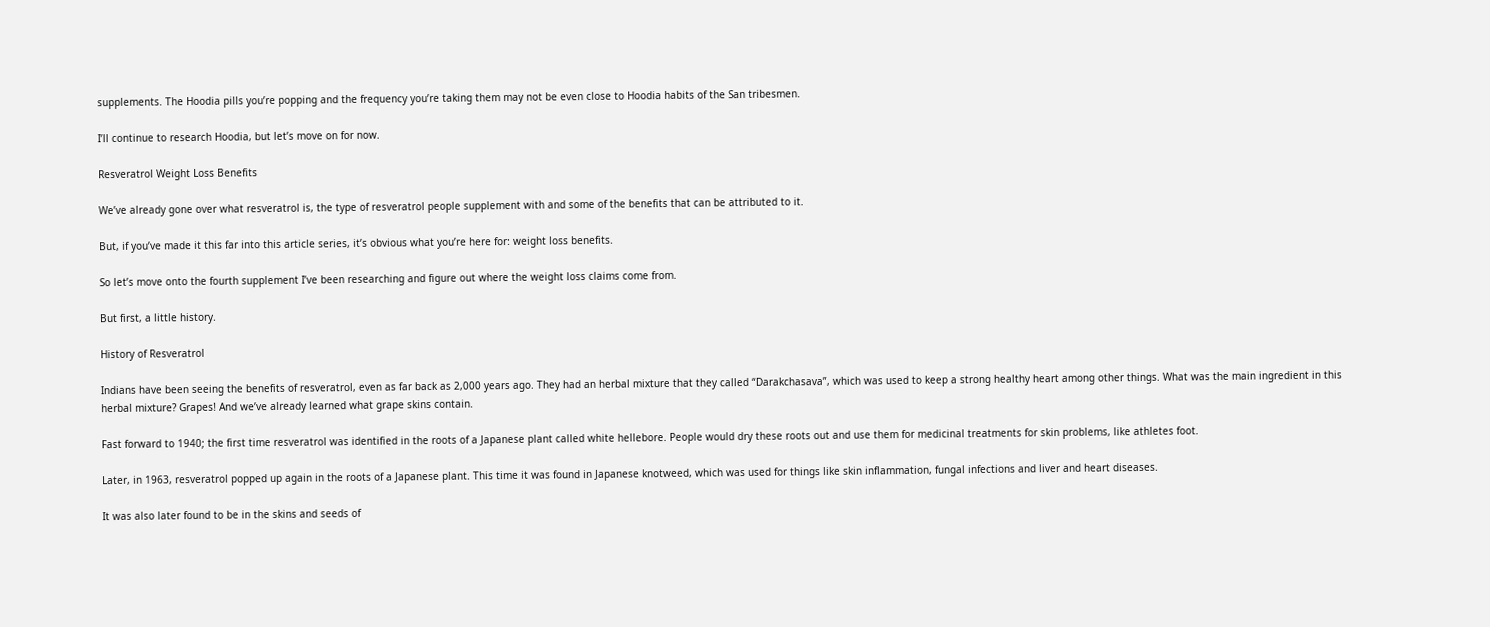supplements. The Hoodia pills you’re popping and the frequency you’re taking them may not be even close to Hoodia habits of the San tribesmen.

I’ll continue to research Hoodia, but let’s move on for now.

Resveratrol Weight Loss Benefits

We’ve already gone over what resveratrol is, the type of resveratrol people supplement with and some of the benefits that can be attributed to it.

But, if you’ve made it this far into this article series, it’s obvious what you’re here for: weight loss benefits.

So let’s move onto the fourth supplement I’ve been researching and figure out where the weight loss claims come from.

But first, a little history.

History of Resveratrol

Indians have been seeing the benefits of resveratrol, even as far back as 2,000 years ago. They had an herbal mixture that they called “Darakchasava”, which was used to keep a strong healthy heart among other things. What was the main ingredient in this herbal mixture? Grapes! And we’ve already learned what grape skins contain.

Fast forward to 1940; the first time resveratrol was identified in the roots of a Japanese plant called white hellebore. People would dry these roots out and use them for medicinal treatments for skin problems, like athletes foot.

Later, in 1963, resveratrol popped up again in the roots of a Japanese plant. This time it was found in Japanese knotweed, which was used for things like skin inflammation, fungal infections and liver and heart diseases.

It was also later found to be in the skins and seeds of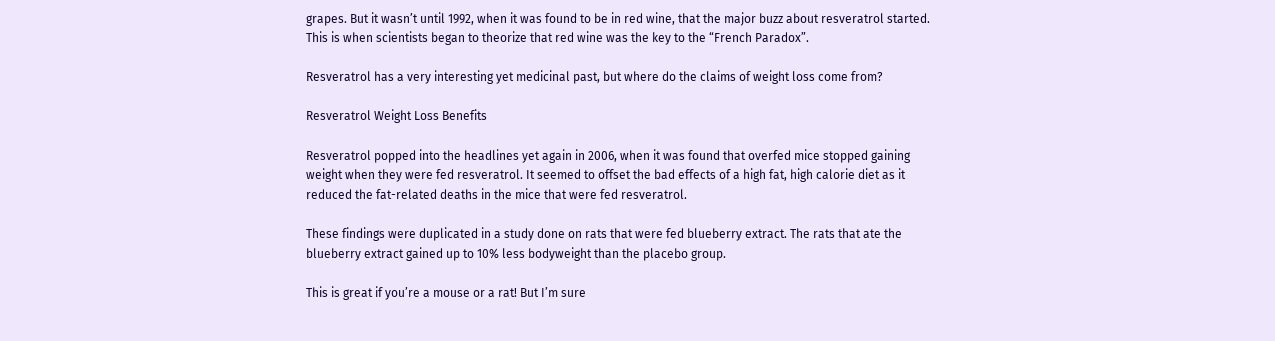grapes. But it wasn’t until 1992, when it was found to be in red wine, that the major buzz about resveratrol started. This is when scientists began to theorize that red wine was the key to the “French Paradox”.

Resveratrol has a very interesting yet medicinal past, but where do the claims of weight loss come from?

Resveratrol Weight Loss Benefits

Resveratrol popped into the headlines yet again in 2006, when it was found that overfed mice stopped gaining weight when they were fed resveratrol. It seemed to offset the bad effects of a high fat, high calorie diet as it reduced the fat-related deaths in the mice that were fed resveratrol.

These findings were duplicated in a study done on rats that were fed blueberry extract. The rats that ate the blueberry extract gained up to 10% less bodyweight than the placebo group.

This is great if you’re a mouse or a rat! But I’m sure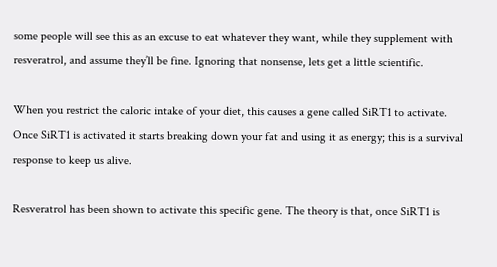some people will see this as an excuse to eat whatever they want, while they supplement with resveratrol, and assume they’ll be fine. Ignoring that nonsense, lets get a little scientific.

When you restrict the caloric intake of your diet, this causes a gene called SiRT1 to activate. Once SiRT1 is activated it starts breaking down your fat and using it as energy; this is a survival response to keep us alive.

Resveratrol has been shown to activate this specific gene. The theory is that, once SiRT1 is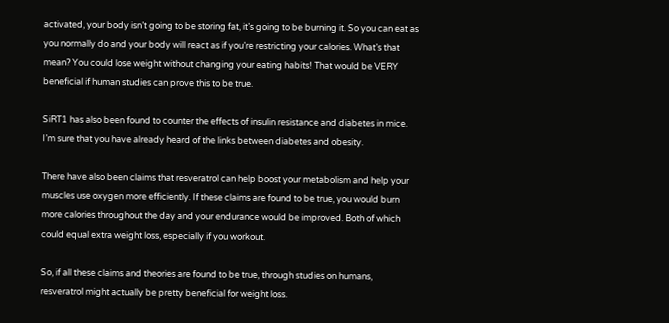activated, your body isn’t going to be storing fat, it’s going to be burning it. So you can eat as you normally do and your body will react as if you’re restricting your calories. What’s that mean? You could lose weight without changing your eating habits! That would be VERY beneficial if human studies can prove this to be true.

SiRT1 has also been found to counter the effects of insulin resistance and diabetes in mice. I’m sure that you have already heard of the links between diabetes and obesity.

There have also been claims that resveratrol can help boost your metabolism and help your muscles use oxygen more efficiently. If these claims are found to be true, you would burn more calories throughout the day and your endurance would be improved. Both of which could equal extra weight loss, especially if you workout.

So, if all these claims and theories are found to be true, through studies on humans, resveratrol might actually be pretty beneficial for weight loss.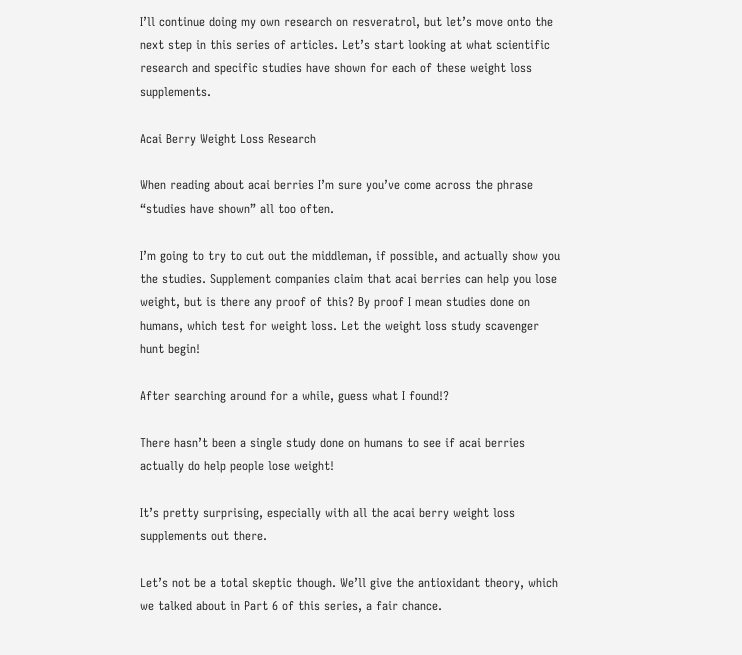I’ll continue doing my own research on resveratrol, but let’s move onto the next step in this series of articles. Let’s start looking at what scientific research and specific studies have shown for each of these weight loss supplements.

Acai Berry Weight Loss Research

When reading about acai berries I’m sure you’ve come across the phrase “studies have shown” all too often.

I’m going to try to cut out the middleman, if possible, and actually show you the studies. Supplement companies claim that acai berries can help you lose weight, but is there any proof of this? By proof I mean studies done on humans, which test for weight loss. Let the weight loss study scavenger hunt begin!

After searching around for a while, guess what I found!?

There hasn’t been a single study done on humans to see if acai berries actually do help people lose weight!

It’s pretty surprising, especially with all the acai berry weight loss supplements out there.

Let’s not be a total skeptic though. We’ll give the antioxidant theory, which we talked about in Part 6 of this series, a fair chance.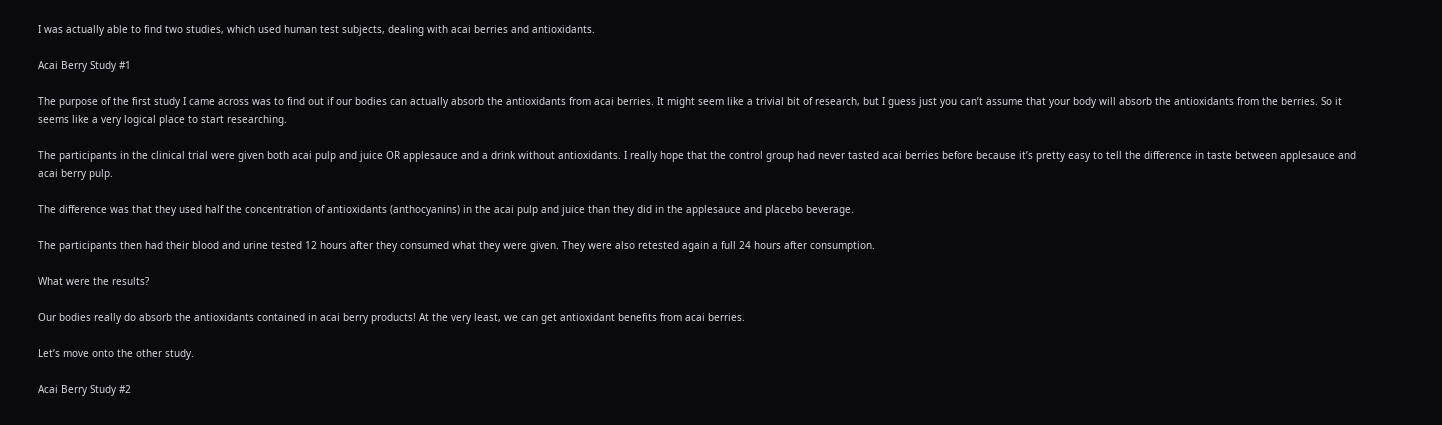I was actually able to find two studies, which used human test subjects, dealing with acai berries and antioxidants.

Acai Berry Study #1

The purpose of the first study I came across was to find out if our bodies can actually absorb the antioxidants from acai berries. It might seem like a trivial bit of research, but I guess just you can’t assume that your body will absorb the antioxidants from the berries. So it seems like a very logical place to start researching.

The participants in the clinical trial were given both acai pulp and juice OR applesauce and a drink without antioxidants. I really hope that the control group had never tasted acai berries before because it’s pretty easy to tell the difference in taste between applesauce and acai berry pulp.

The difference was that they used half the concentration of antioxidants (anthocyanins) in the acai pulp and juice than they did in the applesauce and placebo beverage.

The participants then had their blood and urine tested 12 hours after they consumed what they were given. They were also retested again a full 24 hours after consumption.

What were the results?

Our bodies really do absorb the antioxidants contained in acai berry products! At the very least, we can get antioxidant benefits from acai berries.

Let’s move onto the other study.

Acai Berry Study #2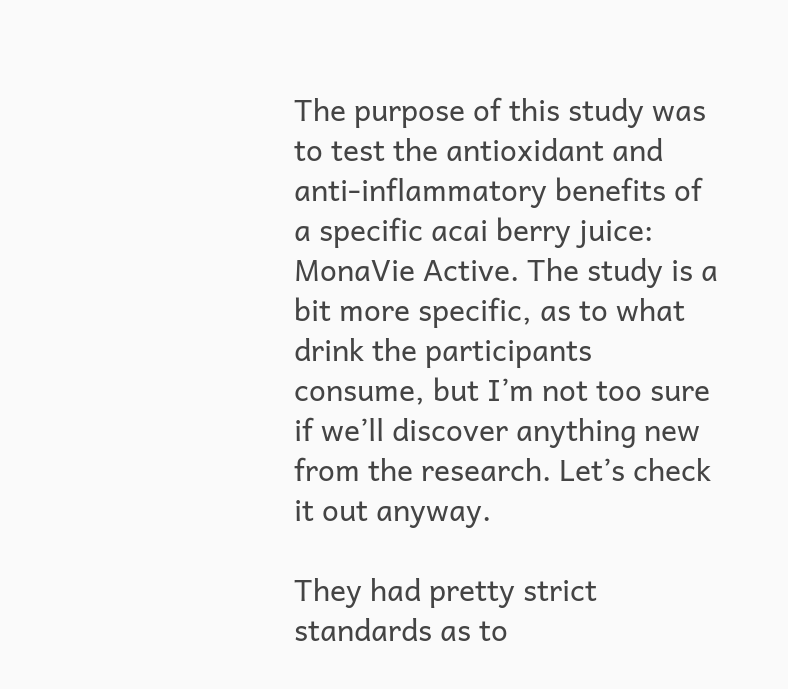The purpose of this study was to test the antioxidant and anti-inflammatory benefits of a specific acai berry juice: MonaVie Active. The study is a bit more specific, as to what drink the participants consume, but I’m not too sure if we’ll discover anything new from the research. Let’s check it out anyway.

They had pretty strict standards as to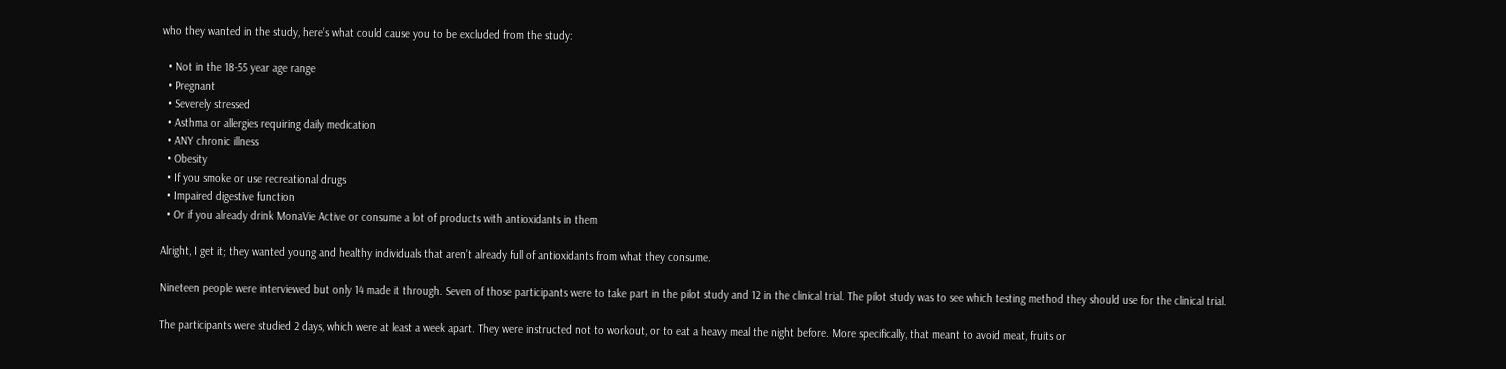who they wanted in the study, here’s what could cause you to be excluded from the study:

  • Not in the 18-55 year age range
  • Pregnant
  • Severely stressed
  • Asthma or allergies requiring daily medication
  • ANY chronic illness
  • Obesity
  • If you smoke or use recreational drugs
  • Impaired digestive function
  • Or if you already drink MonaVie Active or consume a lot of products with antioxidants in them

Alright, I get it; they wanted young and healthy individuals that aren’t already full of antioxidants from what they consume.

Nineteen people were interviewed but only 14 made it through. Seven of those participants were to take part in the pilot study and 12 in the clinical trial. The pilot study was to see which testing method they should use for the clinical trial.

The participants were studied 2 days, which were at least a week apart. They were instructed not to workout, or to eat a heavy meal the night before. More specifically, that meant to avoid meat, fruits or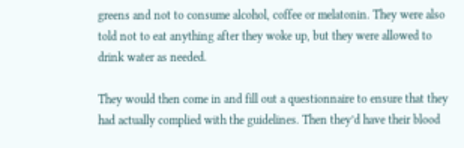greens and not to consume alcohol, coffee or melatonin. They were also told not to eat anything after they woke up, but they were allowed to drink water as needed.

They would then come in and fill out a questionnaire to ensure that they had actually complied with the guidelines. Then they’d have their blood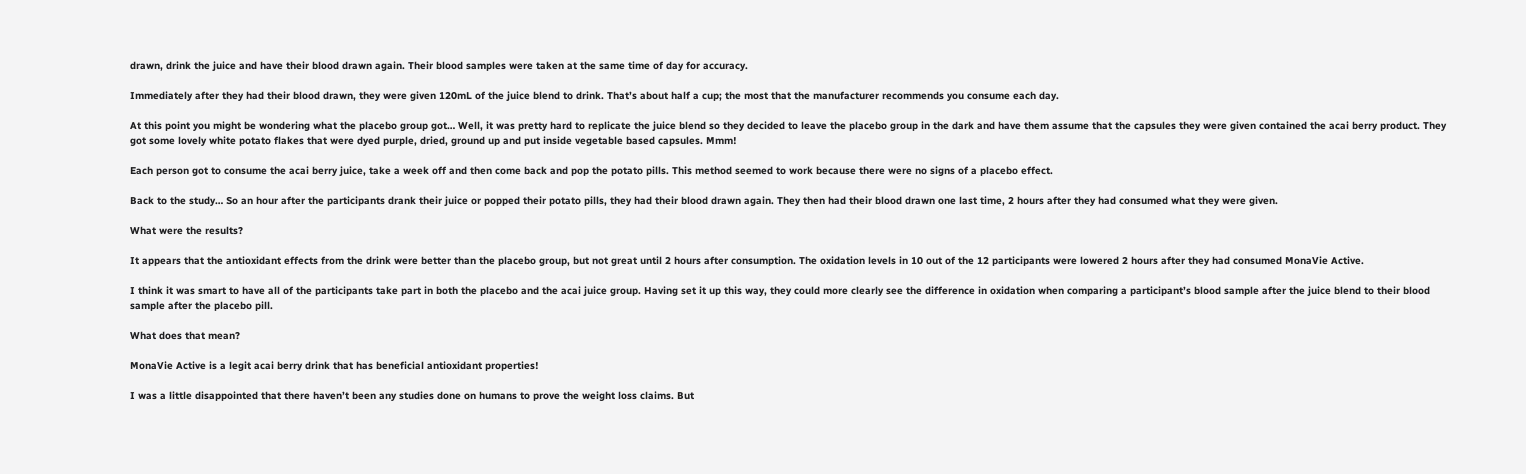drawn, drink the juice and have their blood drawn again. Their blood samples were taken at the same time of day for accuracy.

Immediately after they had their blood drawn, they were given 120mL of the juice blend to drink. That’s about half a cup; the most that the manufacturer recommends you consume each day.

At this point you might be wondering what the placebo group got… Well, it was pretty hard to replicate the juice blend so they decided to leave the placebo group in the dark and have them assume that the capsules they were given contained the acai berry product. They got some lovely white potato flakes that were dyed purple, dried, ground up and put inside vegetable based capsules. Mmm!

Each person got to consume the acai berry juice, take a week off and then come back and pop the potato pills. This method seemed to work because there were no signs of a placebo effect.

Back to the study… So an hour after the participants drank their juice or popped their potato pills, they had their blood drawn again. They then had their blood drawn one last time, 2 hours after they had consumed what they were given.

What were the results?

It appears that the antioxidant effects from the drink were better than the placebo group, but not great until 2 hours after consumption. The oxidation levels in 10 out of the 12 participants were lowered 2 hours after they had consumed MonaVie Active.

I think it was smart to have all of the participants take part in both the placebo and the acai juice group. Having set it up this way, they could more clearly see the difference in oxidation when comparing a participant’s blood sample after the juice blend to their blood sample after the placebo pill.

What does that mean?

MonaVie Active is a legit acai berry drink that has beneficial antioxidant properties!

I was a little disappointed that there haven’t been any studies done on humans to prove the weight loss claims. But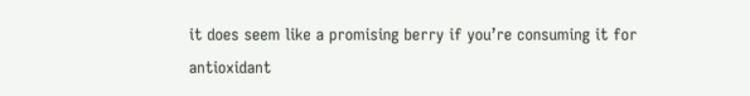it does seem like a promising berry if you’re consuming it for antioxidant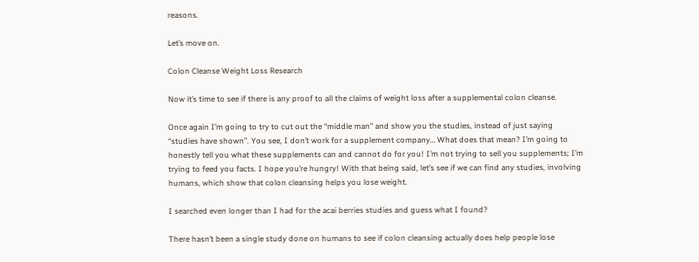reasons.

Let’s move on.

Colon Cleanse Weight Loss Research

Now it’s time to see if there is any proof to all the claims of weight loss after a supplemental colon cleanse.

Once again I’m going to try to cut out the “middle man” and show you the studies, instead of just saying “studies have shown”. You see, I don’t work for a supplement company… What does that mean? I’m going to honestly tell you what these supplements can and cannot do for you! I’m not trying to sell you supplements; I’m trying to feed you facts. I hope you’re hungry! With that being said, let’s see if we can find any studies, involving humans, which show that colon cleansing helps you lose weight.

I searched even longer than I had for the acai berries studies and guess what I found?

There hasn’t been a single study done on humans to see if colon cleansing actually does help people lose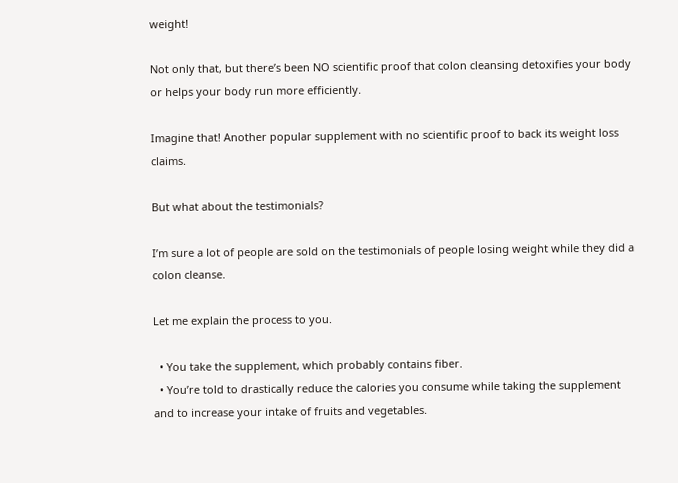weight!

Not only that, but there’s been NO scientific proof that colon cleansing detoxifies your body or helps your body run more efficiently.

Imagine that! Another popular supplement with no scientific proof to back its weight loss claims.

But what about the testimonials?

I’m sure a lot of people are sold on the testimonials of people losing weight while they did a colon cleanse.

Let me explain the process to you.

  • You take the supplement, which probably contains fiber.
  • You’re told to drastically reduce the calories you consume while taking the supplement and to increase your intake of fruits and vegetables.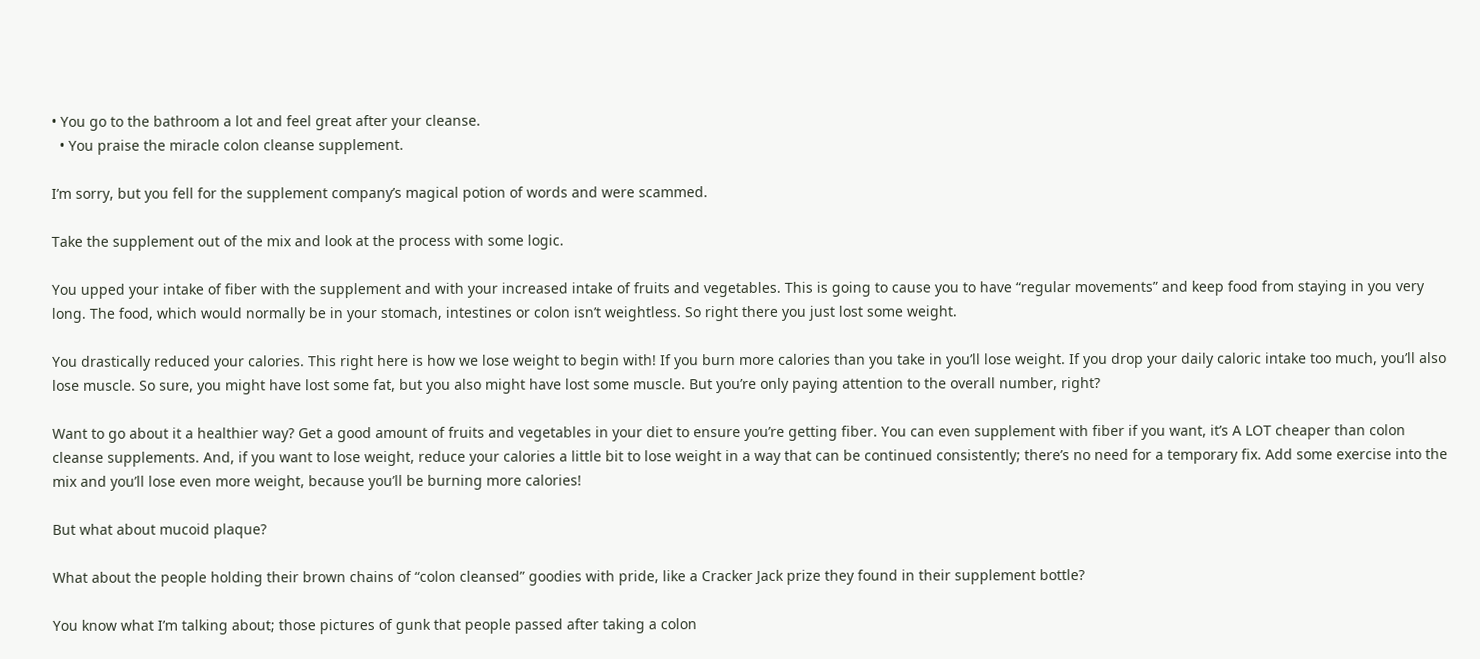• You go to the bathroom a lot and feel great after your cleanse.
  • You praise the miracle colon cleanse supplement.

I’m sorry, but you fell for the supplement company’s magical potion of words and were scammed.

Take the supplement out of the mix and look at the process with some logic.

You upped your intake of fiber with the supplement and with your increased intake of fruits and vegetables. This is going to cause you to have “regular movements” and keep food from staying in you very long. The food, which would normally be in your stomach, intestines or colon isn’t weightless. So right there you just lost some weight.

You drastically reduced your calories. This right here is how we lose weight to begin with! If you burn more calories than you take in you’ll lose weight. If you drop your daily caloric intake too much, you’ll also lose muscle. So sure, you might have lost some fat, but you also might have lost some muscle. But you’re only paying attention to the overall number, right?

Want to go about it a healthier way? Get a good amount of fruits and vegetables in your diet to ensure you’re getting fiber. You can even supplement with fiber if you want, it’s A LOT cheaper than colon cleanse supplements. And, if you want to lose weight, reduce your calories a little bit to lose weight in a way that can be continued consistently; there’s no need for a temporary fix. Add some exercise into the mix and you’ll lose even more weight, because you’ll be burning more calories!

But what about mucoid plaque?

What about the people holding their brown chains of “colon cleansed” goodies with pride, like a Cracker Jack prize they found in their supplement bottle?

You know what I’m talking about; those pictures of gunk that people passed after taking a colon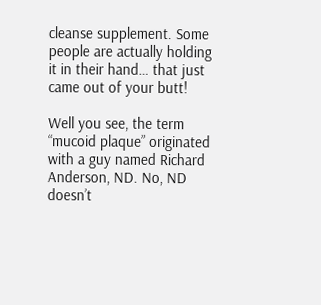cleanse supplement. Some people are actually holding it in their hand… that just came out of your butt!

Well you see, the term “mucoid plaque” originated with a guy named Richard Anderson, ND. No, ND doesn’t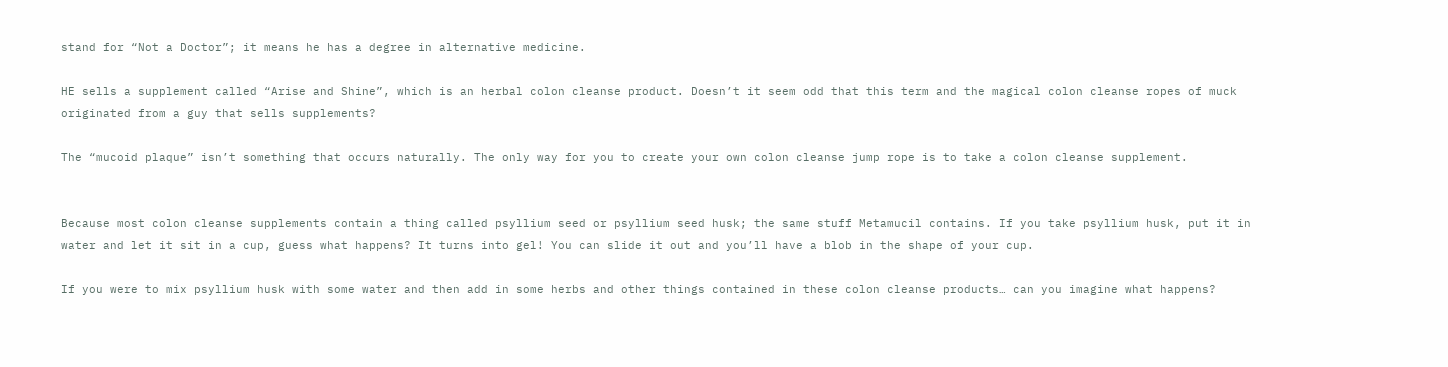stand for “Not a Doctor”; it means he has a degree in alternative medicine.

HE sells a supplement called “Arise and Shine”, which is an herbal colon cleanse product. Doesn’t it seem odd that this term and the magical colon cleanse ropes of muck originated from a guy that sells supplements?

The “mucoid plaque” isn’t something that occurs naturally. The only way for you to create your own colon cleanse jump rope is to take a colon cleanse supplement.


Because most colon cleanse supplements contain a thing called psyllium seed or psyllium seed husk; the same stuff Metamucil contains. If you take psyllium husk, put it in water and let it sit in a cup, guess what happens? It turns into gel! You can slide it out and you’ll have a blob in the shape of your cup.

If you were to mix psyllium husk with some water and then add in some herbs and other things contained in these colon cleanse products… can you imagine what happens?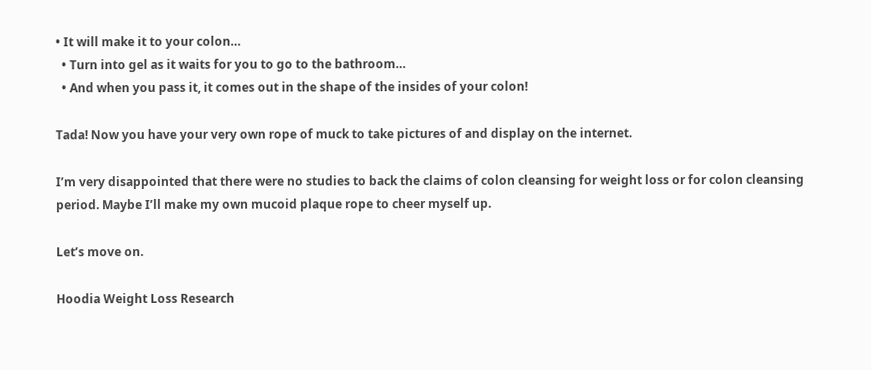• It will make it to your colon…
  • Turn into gel as it waits for you to go to the bathroom…
  • And when you pass it, it comes out in the shape of the insides of your colon!

Tada! Now you have your very own rope of muck to take pictures of and display on the internet.

I’m very disappointed that there were no studies to back the claims of colon cleansing for weight loss or for colon cleansing period. Maybe I’ll make my own mucoid plaque rope to cheer myself up.

Let’s move on.

Hoodia Weight Loss Research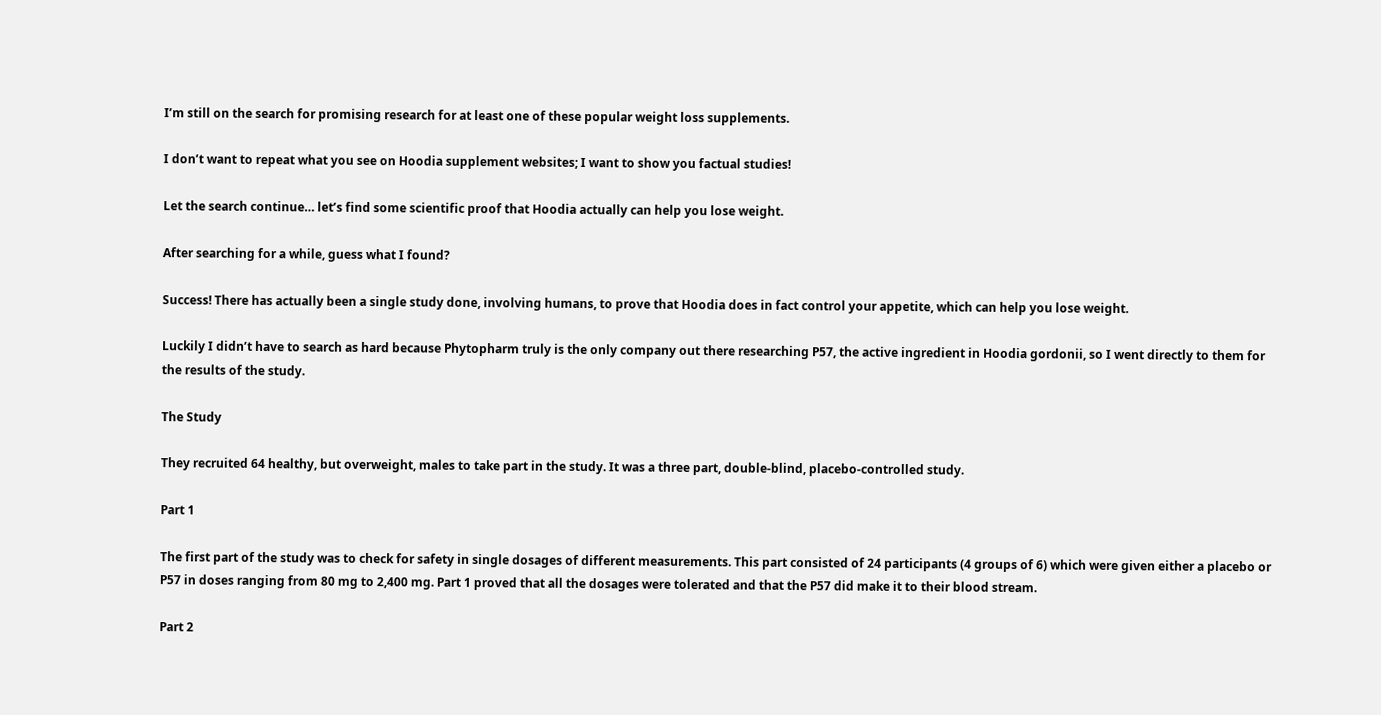I’m still on the search for promising research for at least one of these popular weight loss supplements.

I don’t want to repeat what you see on Hoodia supplement websites; I want to show you factual studies!

Let the search continue… let’s find some scientific proof that Hoodia actually can help you lose weight.

After searching for a while, guess what I found?

Success! There has actually been a single study done, involving humans, to prove that Hoodia does in fact control your appetite, which can help you lose weight.

Luckily I didn’t have to search as hard because Phytopharm truly is the only company out there researching P57, the active ingredient in Hoodia gordonii, so I went directly to them for the results of the study.

The Study

They recruited 64 healthy, but overweight, males to take part in the study. It was a three part, double-blind, placebo-controlled study.

Part 1

The first part of the study was to check for safety in single dosages of different measurements. This part consisted of 24 participants (4 groups of 6) which were given either a placebo or P57 in doses ranging from 80 mg to 2,400 mg. Part 1 proved that all the dosages were tolerated and that the P57 did make it to their blood stream.

Part 2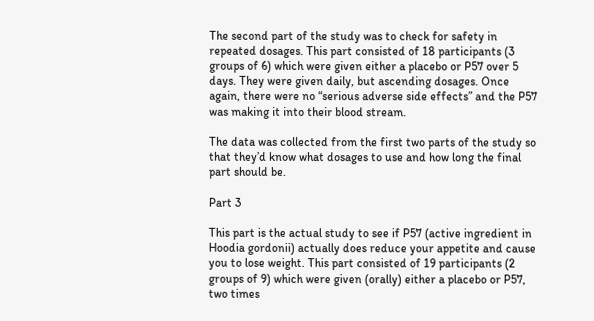The second part of the study was to check for safety in repeated dosages. This part consisted of 18 participants (3 groups of 6) which were given either a placebo or P57 over 5 days. They were given daily, but ascending dosages. Once again, there were no “serious adverse side effects” and the P57 was making it into their blood stream.

The data was collected from the first two parts of the study so that they’d know what dosages to use and how long the final part should be.

Part 3

This part is the actual study to see if P57 (active ingredient in Hoodia gordonii) actually does reduce your appetite and cause you to lose weight. This part consisted of 19 participants (2 groups of 9) which were given (orally) either a placebo or P57, two times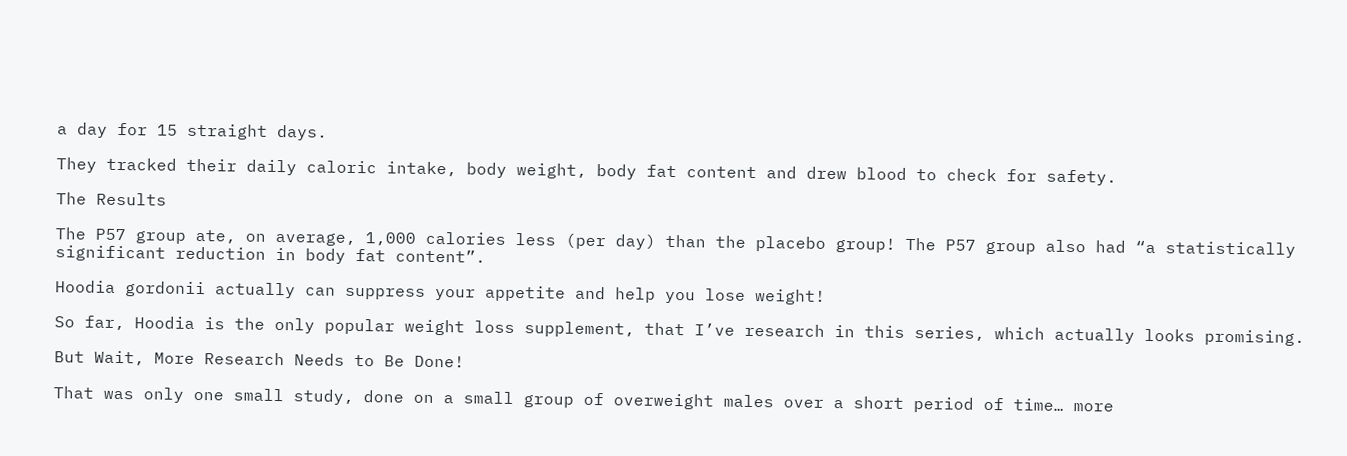a day for 15 straight days.

They tracked their daily caloric intake, body weight, body fat content and drew blood to check for safety.

The Results

The P57 group ate, on average, 1,000 calories less (per day) than the placebo group! The P57 group also had “a statistically significant reduction in body fat content”.

Hoodia gordonii actually can suppress your appetite and help you lose weight!

So far, Hoodia is the only popular weight loss supplement, that I’ve research in this series, which actually looks promising.

But Wait, More Research Needs to Be Done!

That was only one small study, done on a small group of overweight males over a short period of time… more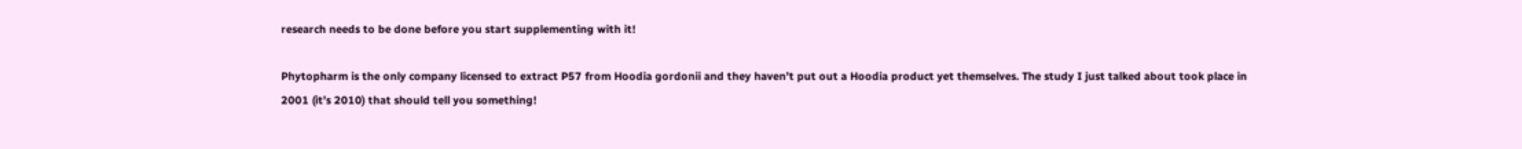research needs to be done before you start supplementing with it!

Phytopharm is the only company licensed to extract P57 from Hoodia gordonii and they haven’t put out a Hoodia product yet themselves. The study I just talked about took place in 2001 (it’s 2010) that should tell you something!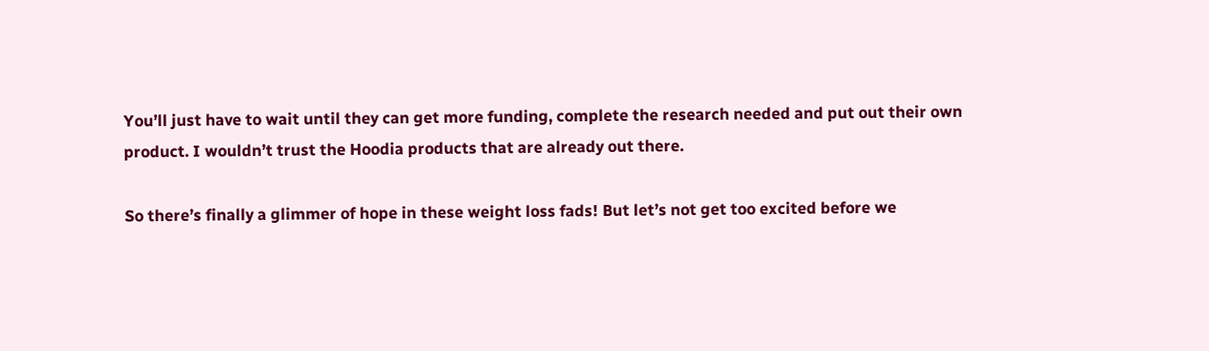You’ll just have to wait until they can get more funding, complete the research needed and put out their own product. I wouldn’t trust the Hoodia products that are already out there.

So there’s finally a glimmer of hope in these weight loss fads! But let’s not get too excited before we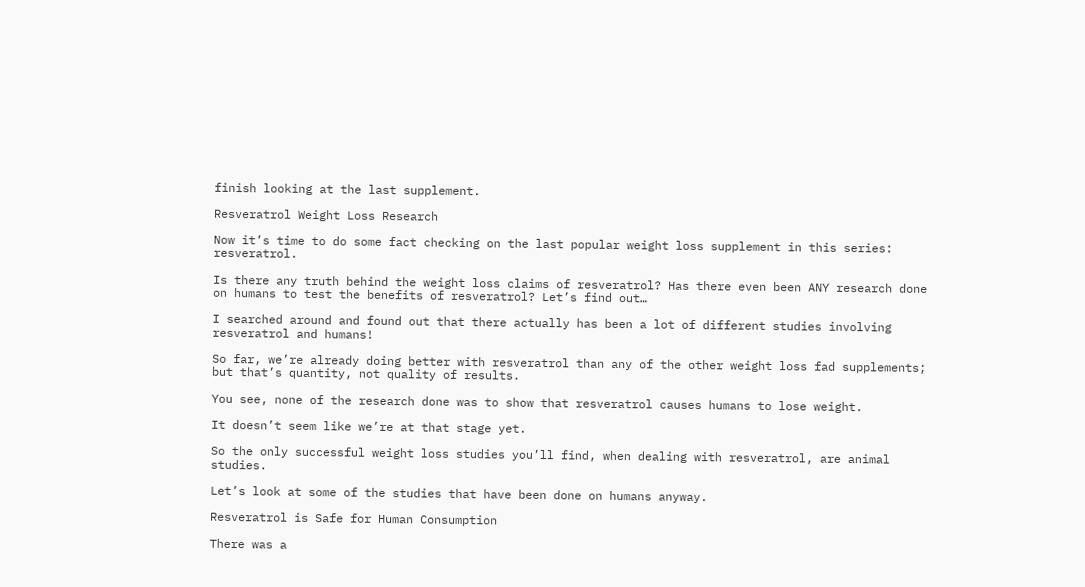finish looking at the last supplement.

Resveratrol Weight Loss Research

Now it’s time to do some fact checking on the last popular weight loss supplement in this series: resveratrol.

Is there any truth behind the weight loss claims of resveratrol? Has there even been ANY research done on humans to test the benefits of resveratrol? Let’s find out…

I searched around and found out that there actually has been a lot of different studies involving resveratrol and humans!

So far, we’re already doing better with resveratrol than any of the other weight loss fad supplements; but that’s quantity, not quality of results.

You see, none of the research done was to show that resveratrol causes humans to lose weight.

It doesn’t seem like we’re at that stage yet.

So the only successful weight loss studies you’ll find, when dealing with resveratrol, are animal studies.

Let’s look at some of the studies that have been done on humans anyway.

Resveratrol is Safe for Human Consumption

There was a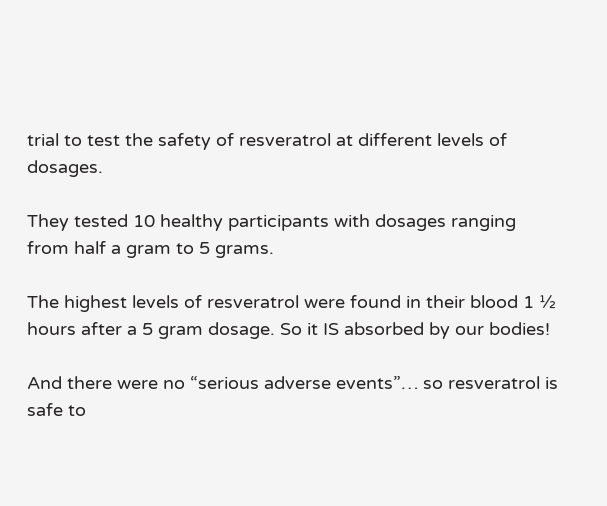trial to test the safety of resveratrol at different levels of dosages.

They tested 10 healthy participants with dosages ranging from half a gram to 5 grams.

The highest levels of resveratrol were found in their blood 1 ½ hours after a 5 gram dosage. So it IS absorbed by our bodies!

And there were no “serious adverse events”… so resveratrol is safe to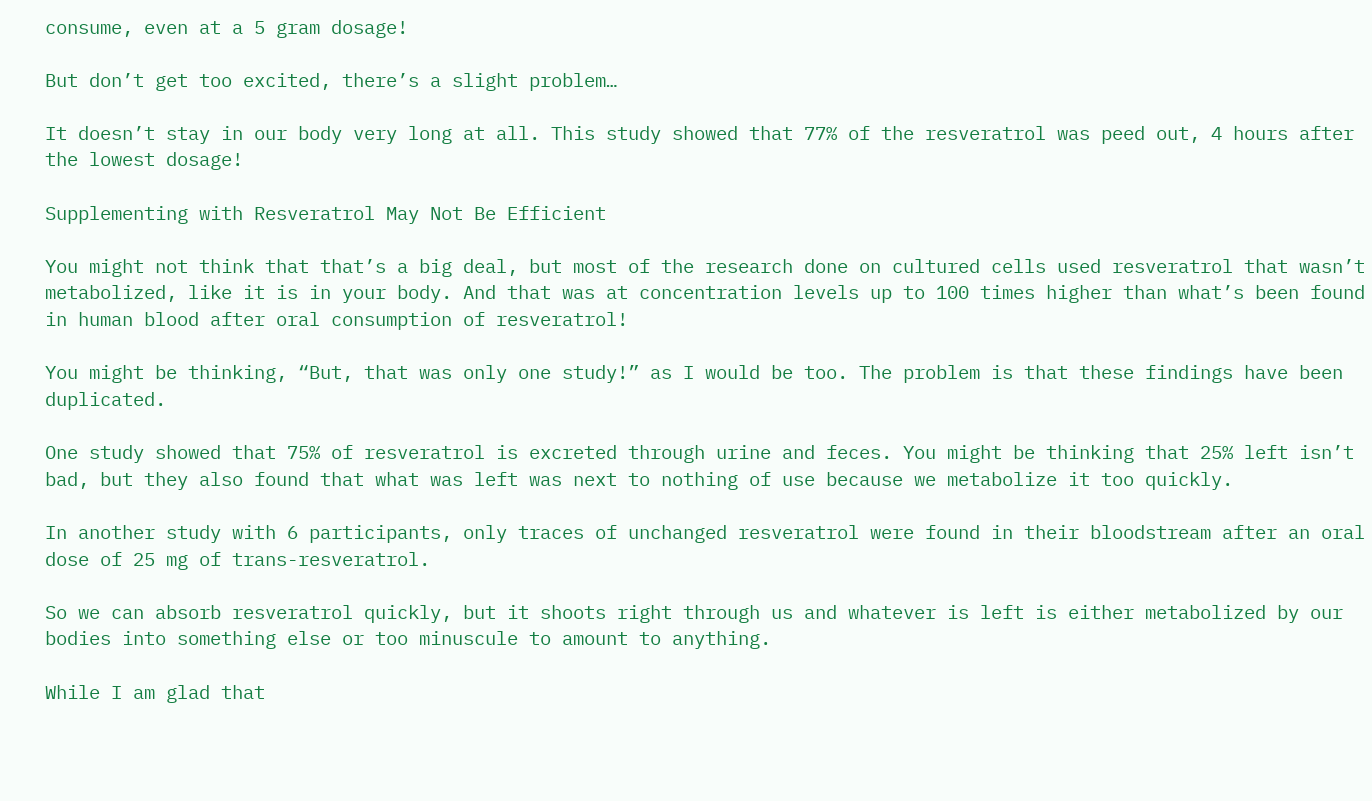consume, even at a 5 gram dosage!

But don’t get too excited, there’s a slight problem…

It doesn’t stay in our body very long at all. This study showed that 77% of the resveratrol was peed out, 4 hours after the lowest dosage!

Supplementing with Resveratrol May Not Be Efficient

You might not think that that’s a big deal, but most of the research done on cultured cells used resveratrol that wasn’t metabolized, like it is in your body. And that was at concentration levels up to 100 times higher than what’s been found in human blood after oral consumption of resveratrol!

You might be thinking, “But, that was only one study!” as I would be too. The problem is that these findings have been duplicated.

One study showed that 75% of resveratrol is excreted through urine and feces. You might be thinking that 25% left isn’t bad, but they also found that what was left was next to nothing of use because we metabolize it too quickly.

In another study with 6 participants, only traces of unchanged resveratrol were found in their bloodstream after an oral dose of 25 mg of trans-resveratrol.

So we can absorb resveratrol quickly, but it shoots right through us and whatever is left is either metabolized by our bodies into something else or too minuscule to amount to anything.

While I am glad that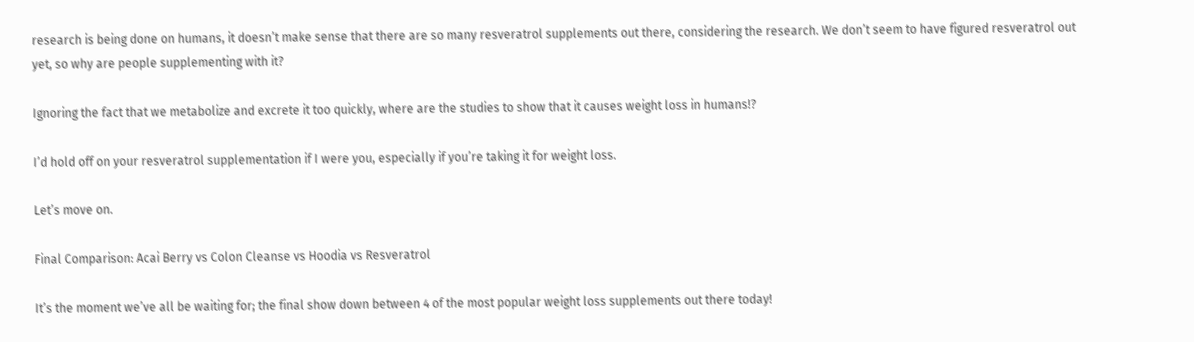research is being done on humans, it doesn’t make sense that there are so many resveratrol supplements out there, considering the research. We don’t seem to have figured resveratrol out yet, so why are people supplementing with it?

Ignoring the fact that we metabolize and excrete it too quickly, where are the studies to show that it causes weight loss in humans!?

I’d hold off on your resveratrol supplementation if I were you, especially if you’re taking it for weight loss.

Let’s move on.

Final Comparison: Acai Berry vs Colon Cleanse vs Hoodia vs Resveratrol

It’s the moment we’ve all be waiting for; the final show down between 4 of the most popular weight loss supplements out there today!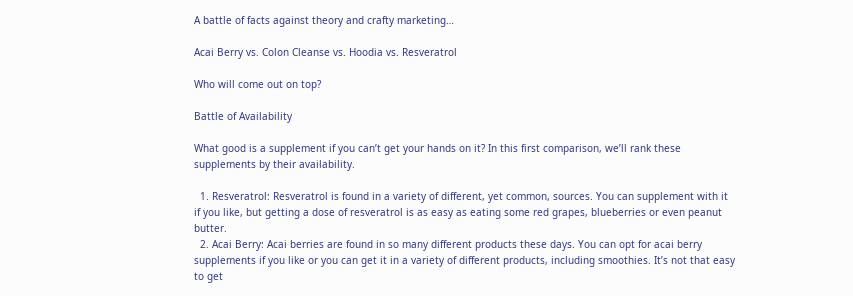A battle of facts against theory and crafty marketing…

Acai Berry vs. Colon Cleanse vs. Hoodia vs. Resveratrol

Who will come out on top?

Battle of Availability

What good is a supplement if you can’t get your hands on it? In this first comparison, we’ll rank these supplements by their availability.

  1. Resveratrol: Resveratrol is found in a variety of different, yet common, sources. You can supplement with it if you like, but getting a dose of resveratrol is as easy as eating some red grapes, blueberries or even peanut butter.
  2. Acai Berry: Acai berries are found in so many different products these days. You can opt for acai berry supplements if you like or you can get it in a variety of different products, including smoothies. It’s not that easy to get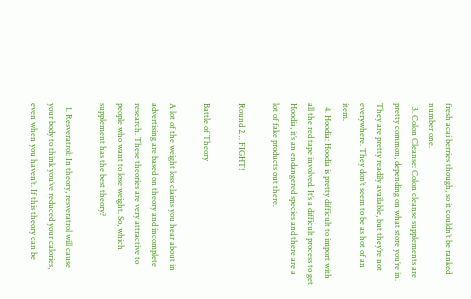fresh acai berries though, so it couldn’t be ranked number one.
  3. Colon Cleanse: Colon cleanse supplements are pretty common, depending on what store you’re in. They are pretty readily available, but they’re not everywhere. They don’t seem to be as hot of an item.
  4. Hoodia: Hoodia is pretty difficult to import with all the red tape involved. It’s a difficult process to get Hoodia, it’s an endangered species and there are a lot of fake products out there.

Round 2… FIGHT!

Battle of Theory

A lot of the weight loss claims you hear about in advertising are based on theory and incomplete research. These theories are very attractive to people who want to lose weight. So, which supplement has the best theory?

  1. Resveratrol: In theory, resveratrol will cause your body to think you’ve reduced your calories, even when you haven’t. If this theory can be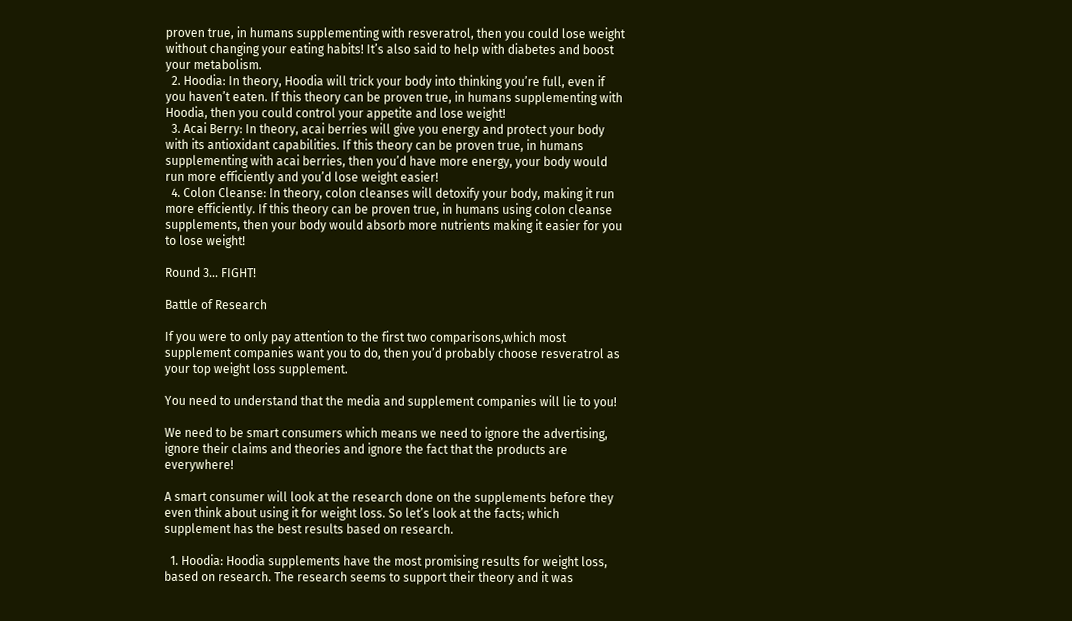proven true, in humans supplementing with resveratrol, then you could lose weight without changing your eating habits! It’s also said to help with diabetes and boost your metabolism.
  2. Hoodia: In theory, Hoodia will trick your body into thinking you’re full, even if you haven’t eaten. If this theory can be proven true, in humans supplementing with Hoodia, then you could control your appetite and lose weight!
  3. Acai Berry: In theory, acai berries will give you energy and protect your body with its antioxidant capabilities. If this theory can be proven true, in humans supplementing with acai berries, then you’d have more energy, your body would run more efficiently and you’d lose weight easier!
  4. Colon Cleanse: In theory, colon cleanses will detoxify your body, making it run more efficiently. If this theory can be proven true, in humans using colon cleanse supplements, then your body would absorb more nutrients making it easier for you to lose weight!

Round 3… FIGHT!

Battle of Research

If you were to only pay attention to the first two comparisons,which most supplement companies want you to do, then you’d probably choose resveratrol as your top weight loss supplement.

You need to understand that the media and supplement companies will lie to you!

We need to be smart consumers which means we need to ignore the advertising, ignore their claims and theories and ignore the fact that the products are everywhere!

A smart consumer will look at the research done on the supplements before they even think about using it for weight loss. So let’s look at the facts; which supplement has the best results based on research.

  1. Hoodia: Hoodia supplements have the most promising results for weight loss, based on research. The research seems to support their theory and it was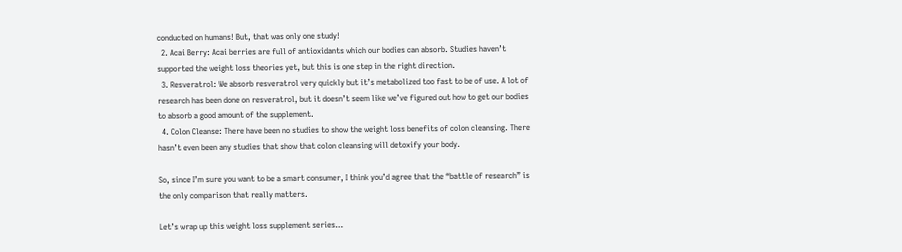conducted on humans! But, that was only one study!
  2. Acai Berry: Acai berries are full of antioxidants which our bodies can absorb. Studies haven’t supported the weight loss theories yet, but this is one step in the right direction.
  3. Resveratrol: We absorb resveratrol very quickly but it’s metabolized too fast to be of use. A lot of research has been done on resveratrol, but it doesn’t seem like we’ve figured out how to get our bodies to absorb a good amount of the supplement.
  4. Colon Cleanse: There have been no studies to show the weight loss benefits of colon cleansing. There hasn’t even been any studies that show that colon cleansing will detoxify your body.

So, since I’m sure you want to be a smart consumer, I think you’d agree that the “battle of research” is the only comparison that really matters.

Let’s wrap up this weight loss supplement series…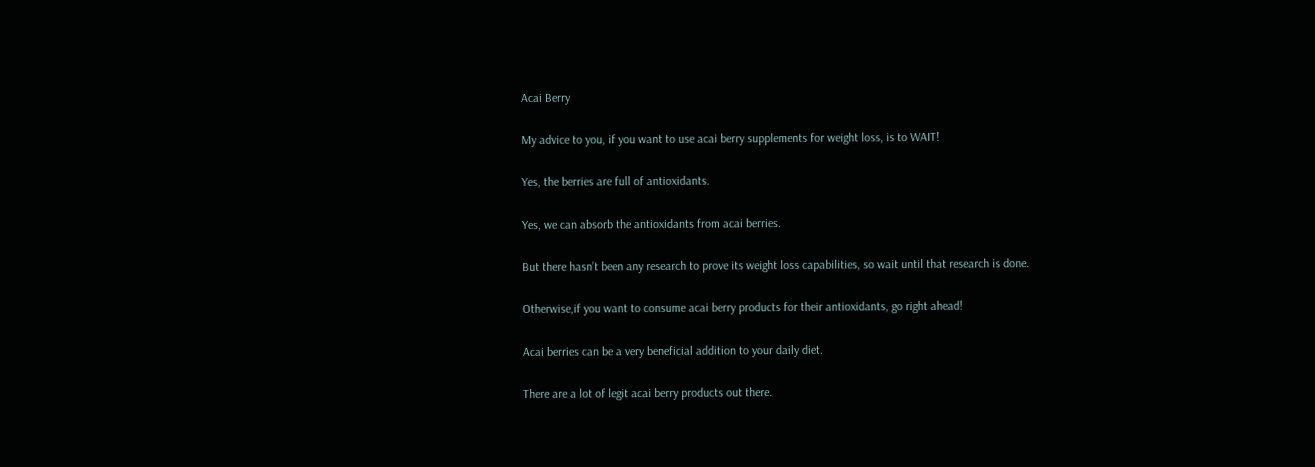Acai Berry

My advice to you, if you want to use acai berry supplements for weight loss, is to WAIT!

Yes, the berries are full of antioxidants.

Yes, we can absorb the antioxidants from acai berries.

But there hasn’t been any research to prove its weight loss capabilities, so wait until that research is done.

Otherwise,if you want to consume acai berry products for their antioxidants, go right ahead!

Acai berries can be a very beneficial addition to your daily diet.

There are a lot of legit acai berry products out there.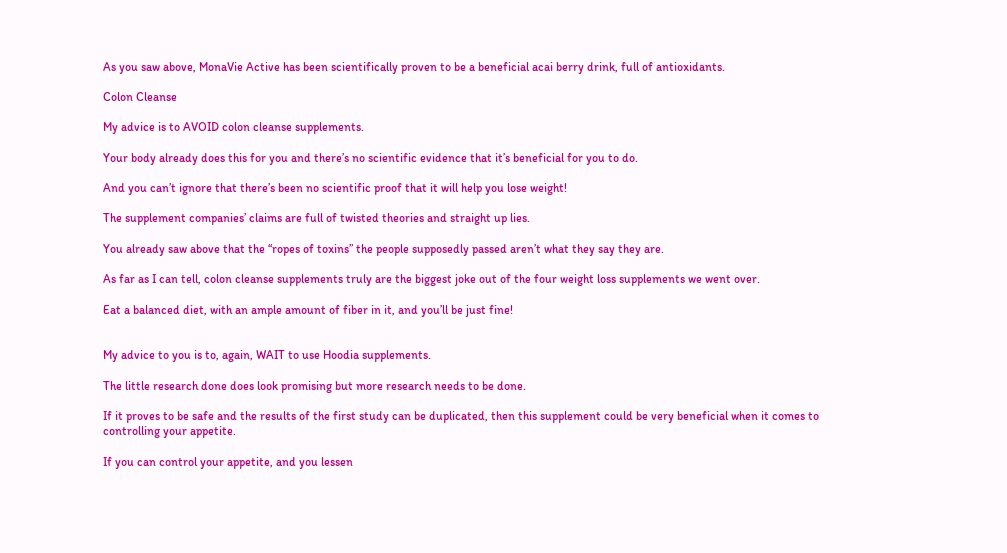As you saw above, MonaVie Active has been scientifically proven to be a beneficial acai berry drink, full of antioxidants.

Colon Cleanse

My advice is to AVOID colon cleanse supplements.

Your body already does this for you and there’s no scientific evidence that it’s beneficial for you to do.

And you can’t ignore that there’s been no scientific proof that it will help you lose weight!

The supplement companies’ claims are full of twisted theories and straight up lies.

You already saw above that the “ropes of toxins” the people supposedly passed aren’t what they say they are.

As far as I can tell, colon cleanse supplements truly are the biggest joke out of the four weight loss supplements we went over.

Eat a balanced diet, with an ample amount of fiber in it, and you’ll be just fine!


My advice to you is to, again, WAIT to use Hoodia supplements.

The little research done does look promising but more research needs to be done.

If it proves to be safe and the results of the first study can be duplicated, then this supplement could be very beneficial when it comes to controlling your appetite.

If you can control your appetite, and you lessen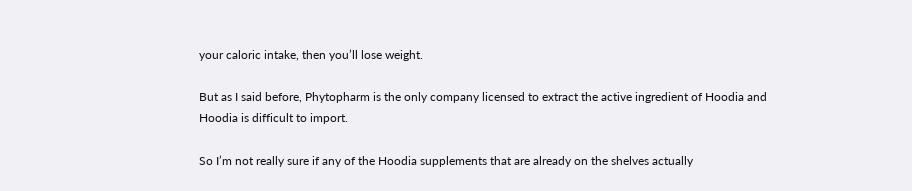your caloric intake, then you’ll lose weight.

But as I said before, Phytopharm is the only company licensed to extract the active ingredient of Hoodia and Hoodia is difficult to import.

So I’m not really sure if any of the Hoodia supplements that are already on the shelves actually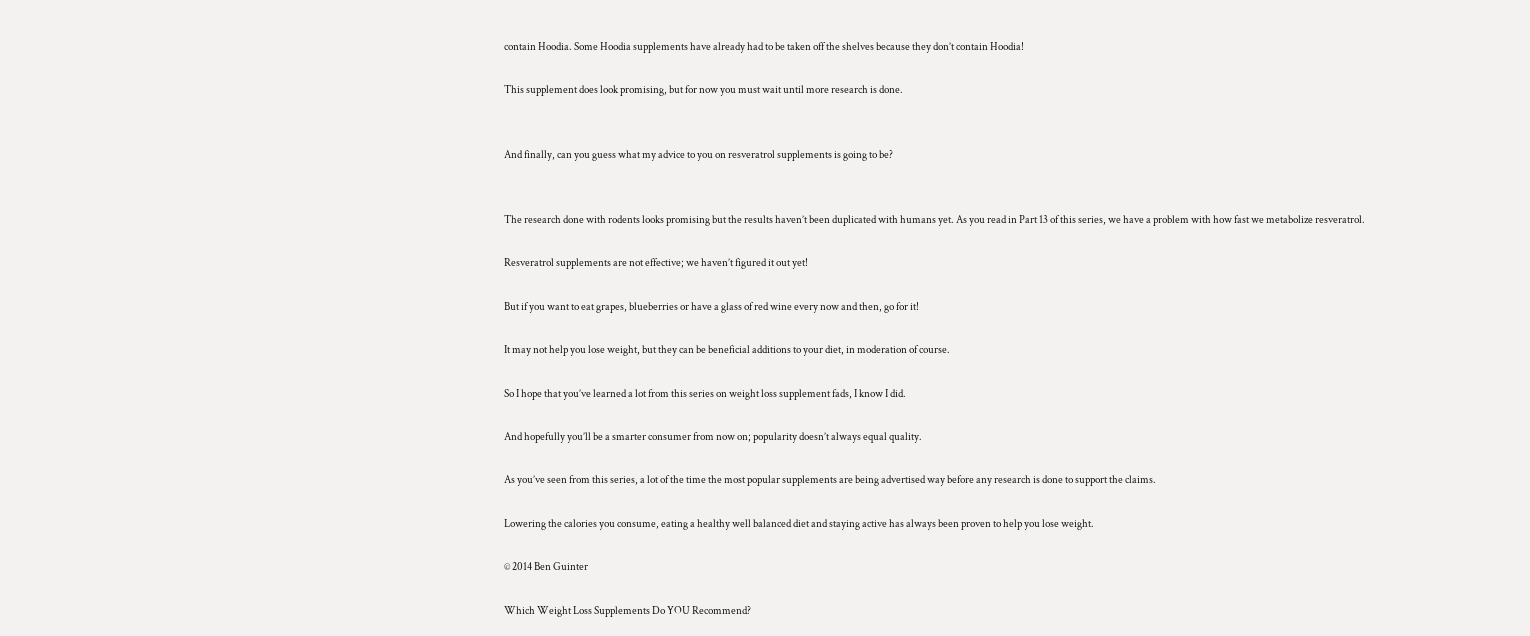contain Hoodia. Some Hoodia supplements have already had to be taken off the shelves because they don’t contain Hoodia!

This supplement does look promising, but for now you must wait until more research is done.


And finally, can you guess what my advice to you on resveratrol supplements is going to be?


The research done with rodents looks promising but the results haven’t been duplicated with humans yet. As you read in Part 13 of this series, we have a problem with how fast we metabolize resveratrol.

Resveratrol supplements are not effective; we haven’t figured it out yet!

But if you want to eat grapes, blueberries or have a glass of red wine every now and then, go for it!

It may not help you lose weight, but they can be beneficial additions to your diet, in moderation of course.

So I hope that you’ve learned a lot from this series on weight loss supplement fads, I know I did.

And hopefully you’ll be a smarter consumer from now on; popularity doesn’t always equal quality.

As you’ve seen from this series, a lot of the time the most popular supplements are being advertised way before any research is done to support the claims.

Lowering the calories you consume, eating a healthy well balanced diet and staying active has always been proven to help you lose weight.

© 2014 Ben Guinter

Which Weight Loss Supplements Do YOU Recommend?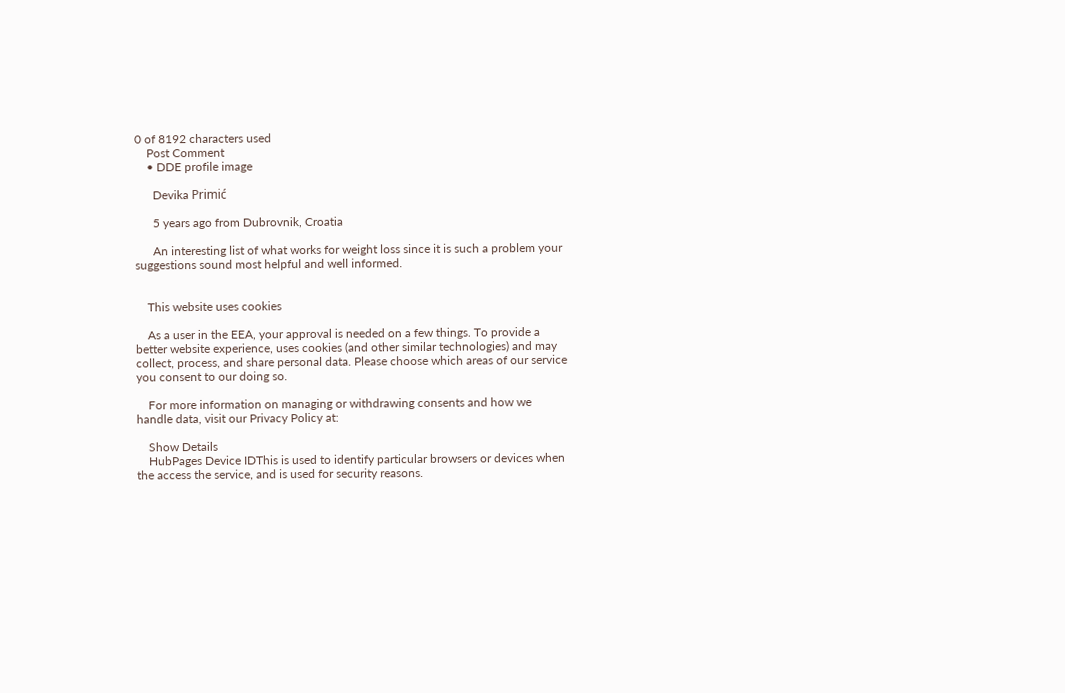0 of 8192 characters used
    Post Comment
    • DDE profile image

      Devika Primić

      5 years ago from Dubrovnik, Croatia

      An interesting list of what works for weight loss since it is such a problem your suggestions sound most helpful and well informed.


    This website uses cookies

    As a user in the EEA, your approval is needed on a few things. To provide a better website experience, uses cookies (and other similar technologies) and may collect, process, and share personal data. Please choose which areas of our service you consent to our doing so.

    For more information on managing or withdrawing consents and how we handle data, visit our Privacy Policy at:

    Show Details
    HubPages Device IDThis is used to identify particular browsers or devices when the access the service, and is used for security reasons.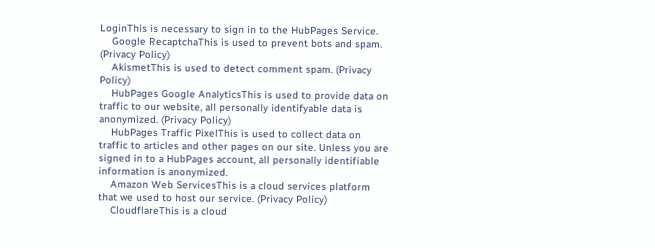LoginThis is necessary to sign in to the HubPages Service.
    Google RecaptchaThis is used to prevent bots and spam. (Privacy Policy)
    AkismetThis is used to detect comment spam. (Privacy Policy)
    HubPages Google AnalyticsThis is used to provide data on traffic to our website, all personally identifyable data is anonymized. (Privacy Policy)
    HubPages Traffic PixelThis is used to collect data on traffic to articles and other pages on our site. Unless you are signed in to a HubPages account, all personally identifiable information is anonymized.
    Amazon Web ServicesThis is a cloud services platform that we used to host our service. (Privacy Policy)
    CloudflareThis is a cloud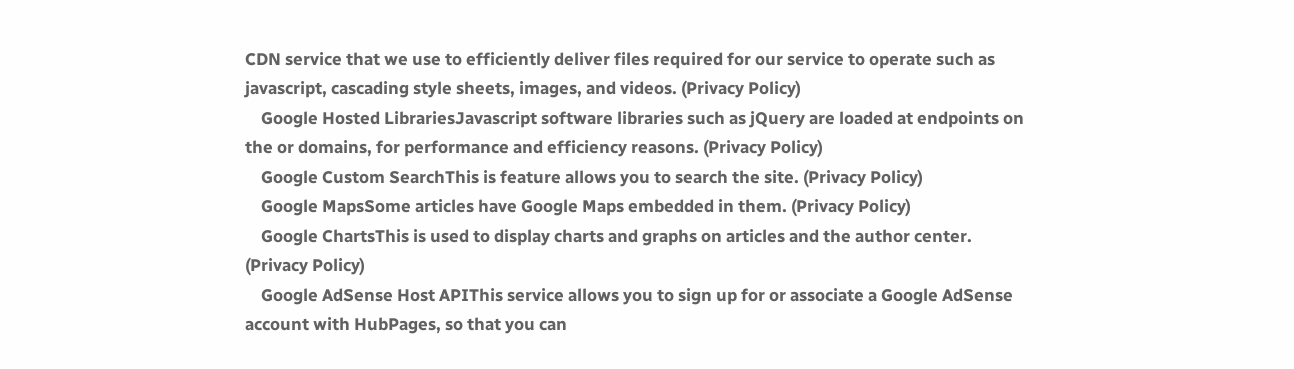CDN service that we use to efficiently deliver files required for our service to operate such as javascript, cascading style sheets, images, and videos. (Privacy Policy)
    Google Hosted LibrariesJavascript software libraries such as jQuery are loaded at endpoints on the or domains, for performance and efficiency reasons. (Privacy Policy)
    Google Custom SearchThis is feature allows you to search the site. (Privacy Policy)
    Google MapsSome articles have Google Maps embedded in them. (Privacy Policy)
    Google ChartsThis is used to display charts and graphs on articles and the author center. (Privacy Policy)
    Google AdSense Host APIThis service allows you to sign up for or associate a Google AdSense account with HubPages, so that you can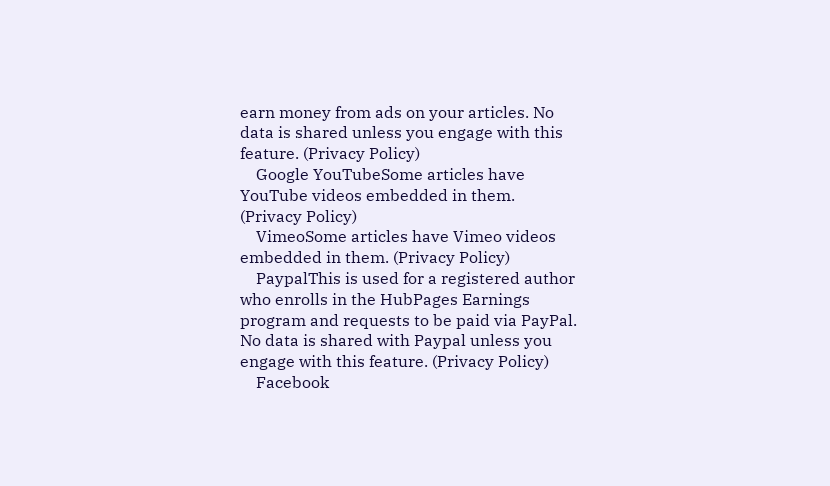earn money from ads on your articles. No data is shared unless you engage with this feature. (Privacy Policy)
    Google YouTubeSome articles have YouTube videos embedded in them. (Privacy Policy)
    VimeoSome articles have Vimeo videos embedded in them. (Privacy Policy)
    PaypalThis is used for a registered author who enrolls in the HubPages Earnings program and requests to be paid via PayPal. No data is shared with Paypal unless you engage with this feature. (Privacy Policy)
    Facebook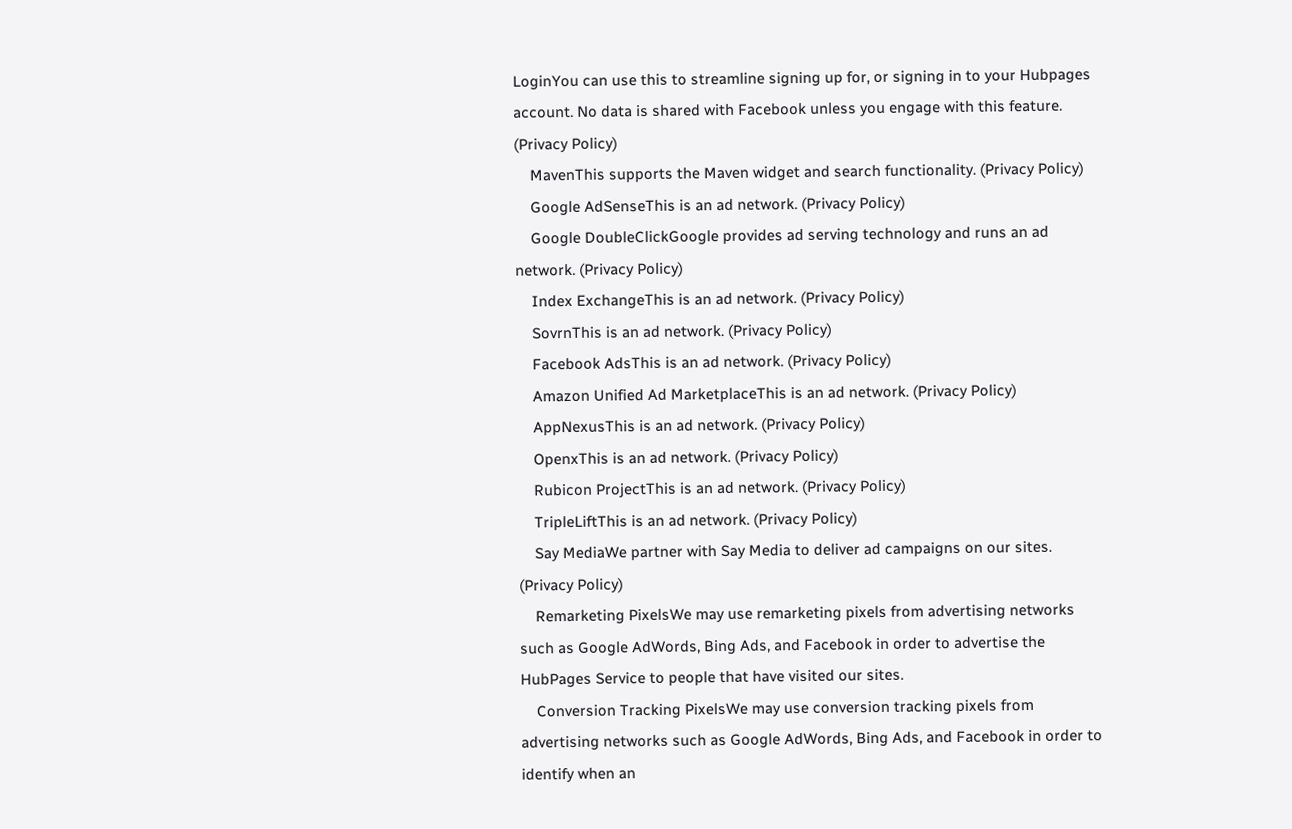LoginYou can use this to streamline signing up for, or signing in to your Hubpages account. No data is shared with Facebook unless you engage with this feature. (Privacy Policy)
    MavenThis supports the Maven widget and search functionality. (Privacy Policy)
    Google AdSenseThis is an ad network. (Privacy Policy)
    Google DoubleClickGoogle provides ad serving technology and runs an ad network. (Privacy Policy)
    Index ExchangeThis is an ad network. (Privacy Policy)
    SovrnThis is an ad network. (Privacy Policy)
    Facebook AdsThis is an ad network. (Privacy Policy)
    Amazon Unified Ad MarketplaceThis is an ad network. (Privacy Policy)
    AppNexusThis is an ad network. (Privacy Policy)
    OpenxThis is an ad network. (Privacy Policy)
    Rubicon ProjectThis is an ad network. (Privacy Policy)
    TripleLiftThis is an ad network. (Privacy Policy)
    Say MediaWe partner with Say Media to deliver ad campaigns on our sites. (Privacy Policy)
    Remarketing PixelsWe may use remarketing pixels from advertising networks such as Google AdWords, Bing Ads, and Facebook in order to advertise the HubPages Service to people that have visited our sites.
    Conversion Tracking PixelsWe may use conversion tracking pixels from advertising networks such as Google AdWords, Bing Ads, and Facebook in order to identify when an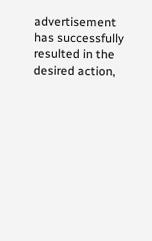advertisement has successfully resulted in the desired action,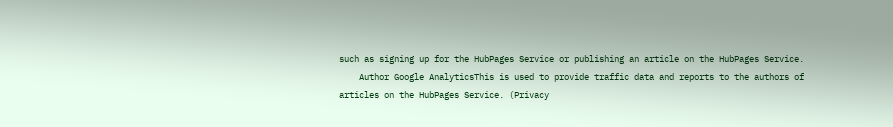such as signing up for the HubPages Service or publishing an article on the HubPages Service.
    Author Google AnalyticsThis is used to provide traffic data and reports to the authors of articles on the HubPages Service. (Privacy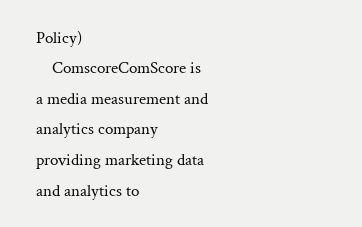Policy)
    ComscoreComScore is a media measurement and analytics company providing marketing data and analytics to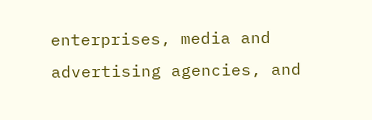enterprises, media and advertising agencies, and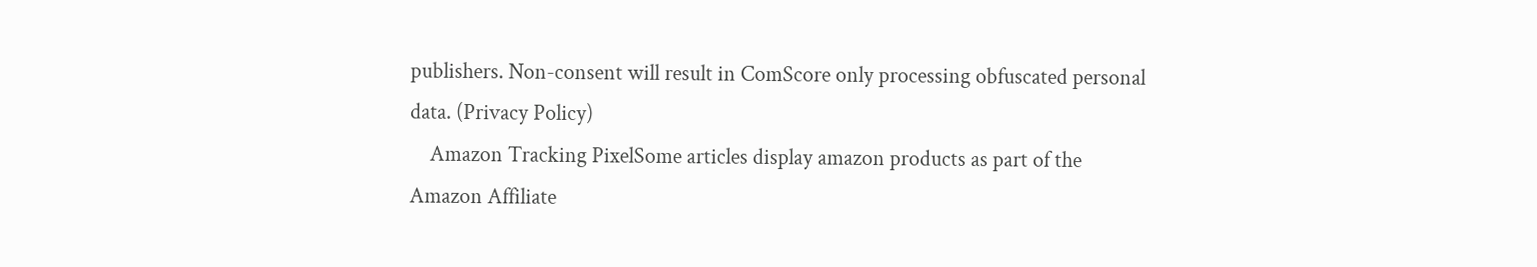publishers. Non-consent will result in ComScore only processing obfuscated personal data. (Privacy Policy)
    Amazon Tracking PixelSome articles display amazon products as part of the Amazon Affiliate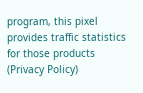program, this pixel provides traffic statistics for those products (Privacy Policy)